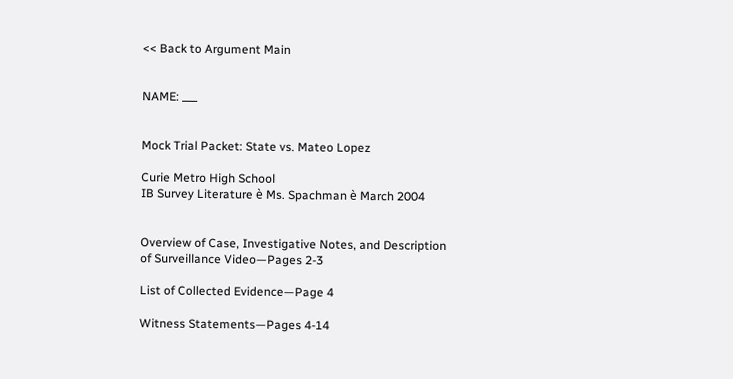<< Back to Argument Main


NAME: ___


Mock Trial Packet: State vs. Mateo Lopez

Curie Metro High School
IB Survey Literature è Ms. Spachman è March 2004


Overview of Case, Investigative Notes, and Description of Surveillance Video—Pages 2-3

List of Collected Evidence—Page 4

Witness Statements—Pages 4-14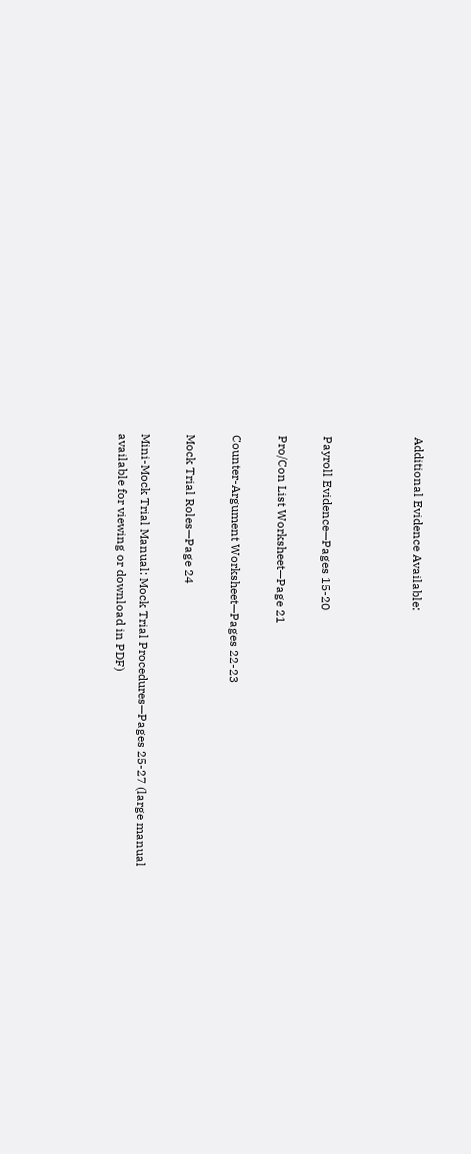Additional Evidence Available:



Payroll Evidence—Pages 15-20

Pro/Con List Worksheet—Page 21

Counter-Argument Worksheet—Pages 22-23

Mock Trial Roles—Page 24

Mini-Mock Trial Manual: Mock Trial Procedures—Pages 25-27 (large manual available for viewing or download in PDF)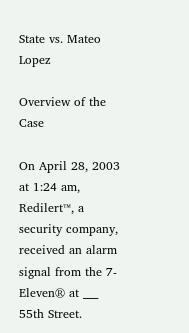State vs. Mateo Lopez

Overview of the Case

On April 28, 2003 at 1:24 am, Redilert™, a security company, received an alarm signal from the 7-Eleven® at ___ 55th Street.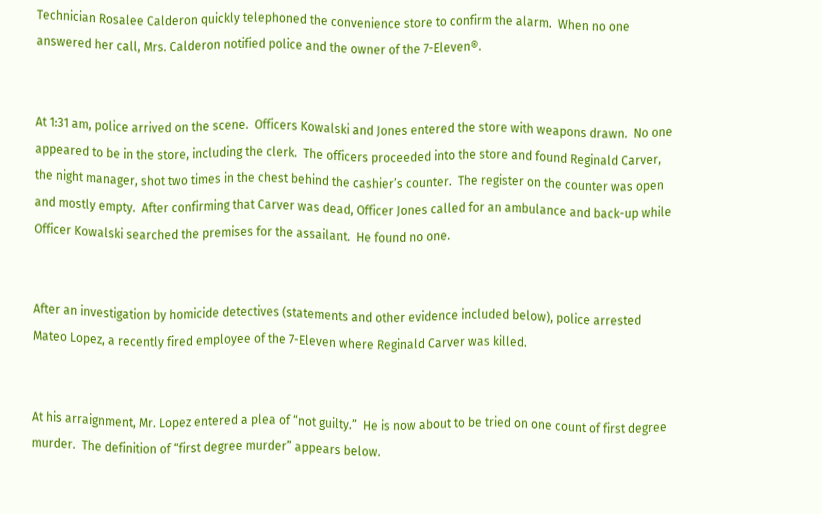Technician Rosalee Calderon quickly telephoned the convenience store to confirm the alarm.  When no one answered her call, Mrs. Calderon notified police and the owner of the 7-Eleven®.


At 1:31 am, police arrived on the scene.  Officers Kowalski and Jones entered the store with weapons drawn.  No one appeared to be in the store, including the clerk.  The officers proceeded into the store and found Reginald Carver, the night manager, shot two times in the chest behind the cashier’s counter.  The register on the counter was open and mostly empty.  After confirming that Carver was dead, Officer Jones called for an ambulance and back-up while Officer Kowalski searched the premises for the assailant.  He found no one.


After an investigation by homicide detectives (statements and other evidence included below), police arrested Mateo Lopez, a recently fired employee of the 7-Eleven where Reginald Carver was killed.


At his arraignment, Mr. Lopez entered a plea of “not guilty.”  He is now about to be tried on one count of first degree murder.  The definition of “first degree murder” appears below.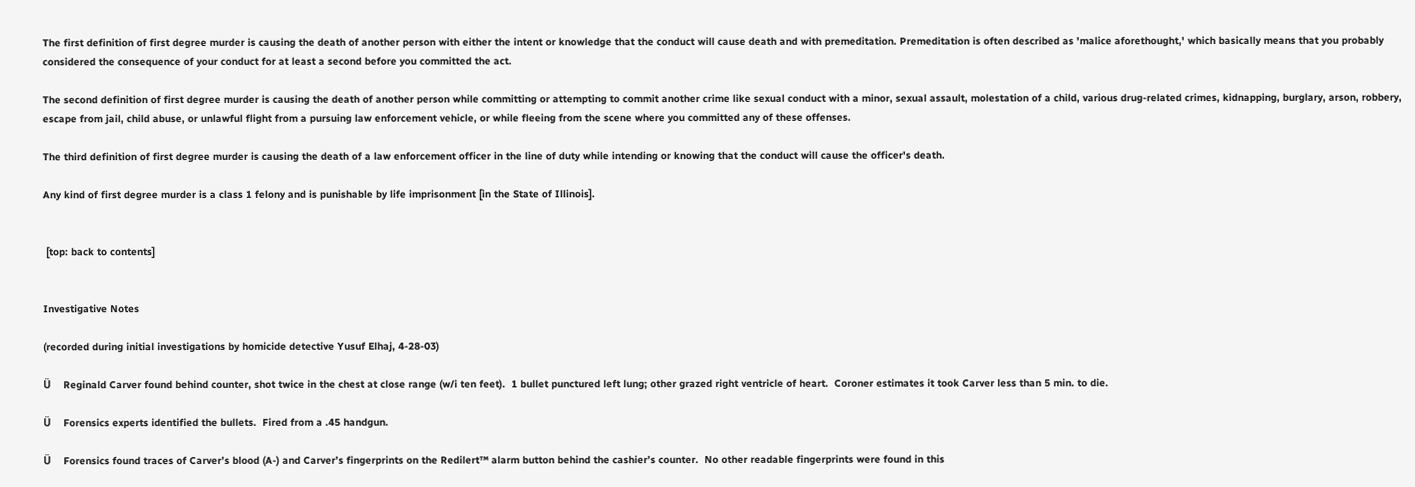The first definition of first degree murder is causing the death of another person with either the intent or knowledge that the conduct will cause death and with premeditation. Premeditation is often described as 'malice aforethought,' which basically means that you probably considered the consequence of your conduct for at least a second before you committed the act.

The second definition of first degree murder is causing the death of another person while committing or attempting to commit another crime like sexual conduct with a minor, sexual assault, molestation of a child, various drug-related crimes, kidnapping, burglary, arson, robbery, escape from jail, child abuse, or unlawful flight from a pursuing law enforcement vehicle, or while fleeing from the scene where you committed any of these offenses.

The third definition of first degree murder is causing the death of a law enforcement officer in the line of duty while intending or knowing that the conduct will cause the officer's death.

Any kind of first degree murder is a class 1 felony and is punishable by life imprisonment [in the State of Illinois].


 [top: back to contents]


Investigative Notes

(recorded during initial investigations by homicide detective Yusuf Elhaj, 4-28-03)

Ü    Reginald Carver found behind counter, shot twice in the chest at close range (w/i ten feet).  1 bullet punctured left lung; other grazed right ventricle of heart.  Coroner estimates it took Carver less than 5 min. to die.

Ü    Forensics experts identified the bullets.  Fired from a .45 handgun.

Ü    Forensics found traces of Carver’s blood (A-) and Carver’s fingerprints on the Redilert™ alarm button behind the cashier’s counter.  No other readable fingerprints were found in this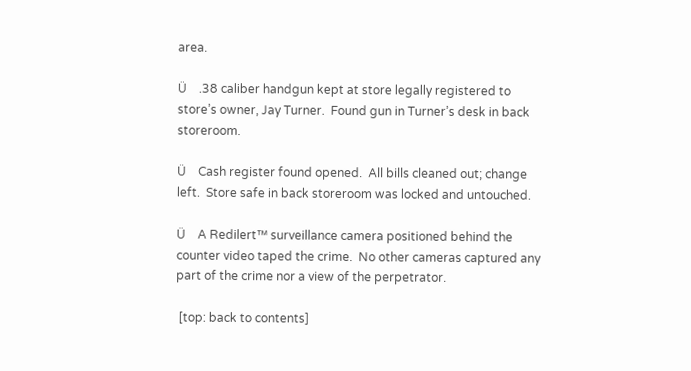area.

Ü    .38 caliber handgun kept at store legally registered to store’s owner, Jay Turner.  Found gun in Turner’s desk in back storeroom.

Ü    Cash register found opened.  All bills cleaned out; change left.  Store safe in back storeroom was locked and untouched.

Ü    A Redilert™ surveillance camera positioned behind the counter video taped the crime.  No other cameras captured any part of the crime nor a view of the perpetrator.

 [top: back to contents]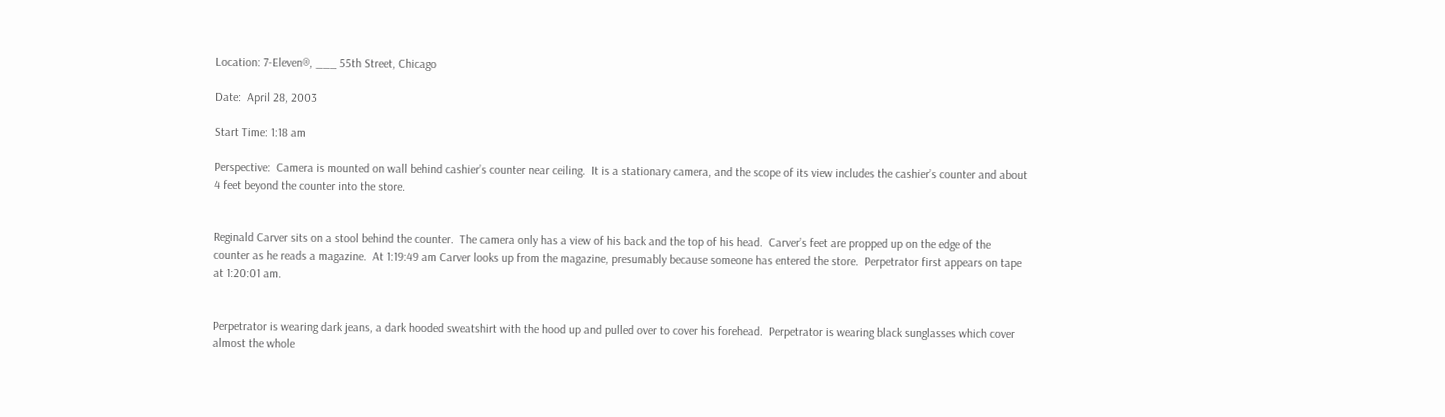Location: 7-Eleven®, ___ 55th Street, Chicago

Date:  April 28, 2003

Start Time: 1:18 am

Perspective:  Camera is mounted on wall behind cashier’s counter near ceiling.  It is a stationary camera, and the scope of its view includes the cashier’s counter and about 4 feet beyond the counter into the store.


Reginald Carver sits on a stool behind the counter.  The camera only has a view of his back and the top of his head.  Carver’s feet are propped up on the edge of the counter as he reads a magazine.  At 1:19:49 am Carver looks up from the magazine, presumably because someone has entered the store.  Perpetrator first appears on tape at 1:20:01 am.


Perpetrator is wearing dark jeans, a dark hooded sweatshirt with the hood up and pulled over to cover his forehead.  Perpetrator is wearing black sunglasses which cover almost the whole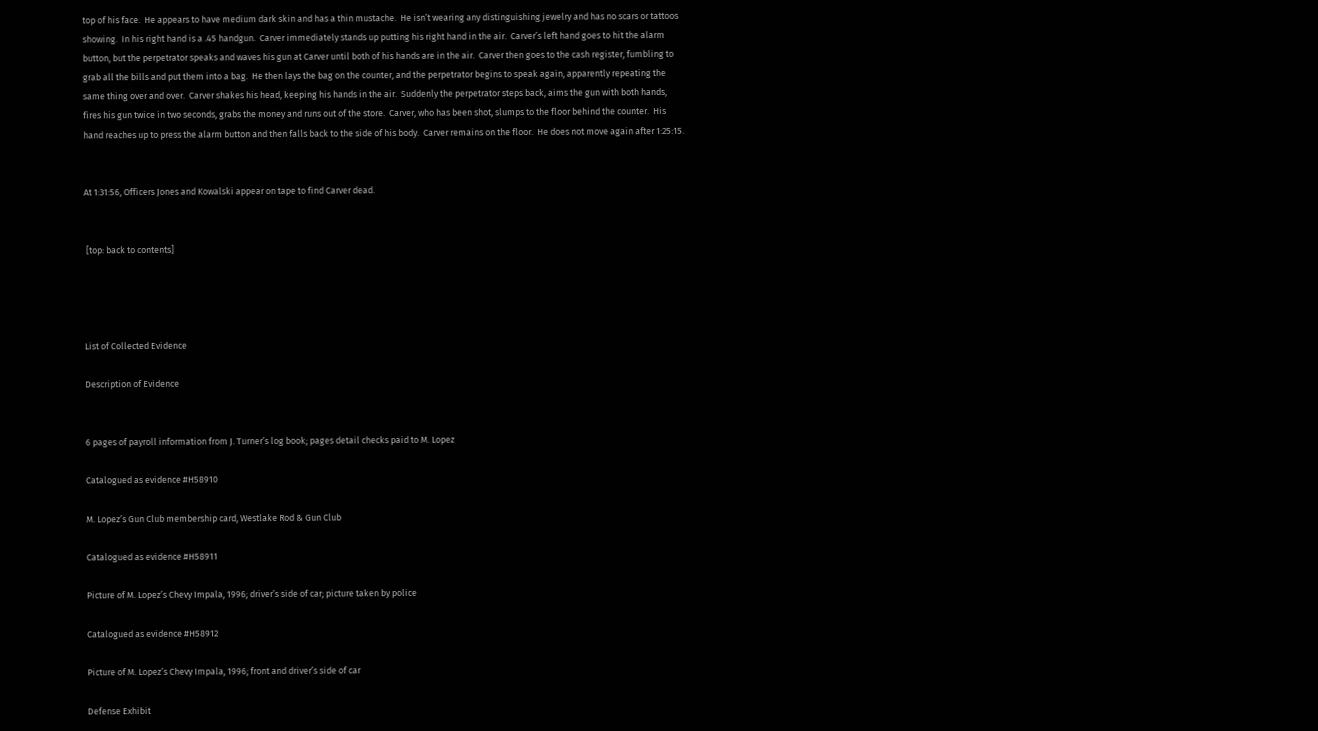top of his face.  He appears to have medium dark skin and has a thin mustache.  He isn’t wearing any distinguishing jewelry and has no scars or tattoos showing.  In his right hand is a .45 handgun.  Carver immediately stands up putting his right hand in the air.  Carver’s left hand goes to hit the alarm button, but the perpetrator speaks and waves his gun at Carver until both of his hands are in the air.  Carver then goes to the cash register, fumbling to grab all the bills and put them into a bag.  He then lays the bag on the counter, and the perpetrator begins to speak again, apparently repeating the same thing over and over.  Carver shakes his head, keeping his hands in the air.  Suddenly the perpetrator steps back, aims the gun with both hands, fires his gun twice in two seconds, grabs the money and runs out of the store.  Carver, who has been shot, slumps to the floor behind the counter.  His hand reaches up to press the alarm button and then falls back to the side of his body.  Carver remains on the floor.  He does not move again after 1:25:15.


At 1:31:56, Officers Jones and Kowalski appear on tape to find Carver dead.


 [top: back to contents]




List of Collected Evidence

Description of Evidence


6 pages of payroll information from J. Turner’s log book; pages detail checks paid to M. Lopez

Catalogued as evidence #H58910

M. Lopez’s Gun Club membership card, Westlake Rod & Gun Club

Catalogued as evidence #H58911

Picture of M. Lopez’s Chevy Impala, 1996; driver’s side of car; picture taken by police

Catalogued as evidence #H58912

Picture of M. Lopez’s Chevy Impala, 1996; front and driver’s side of car

Defense Exhibit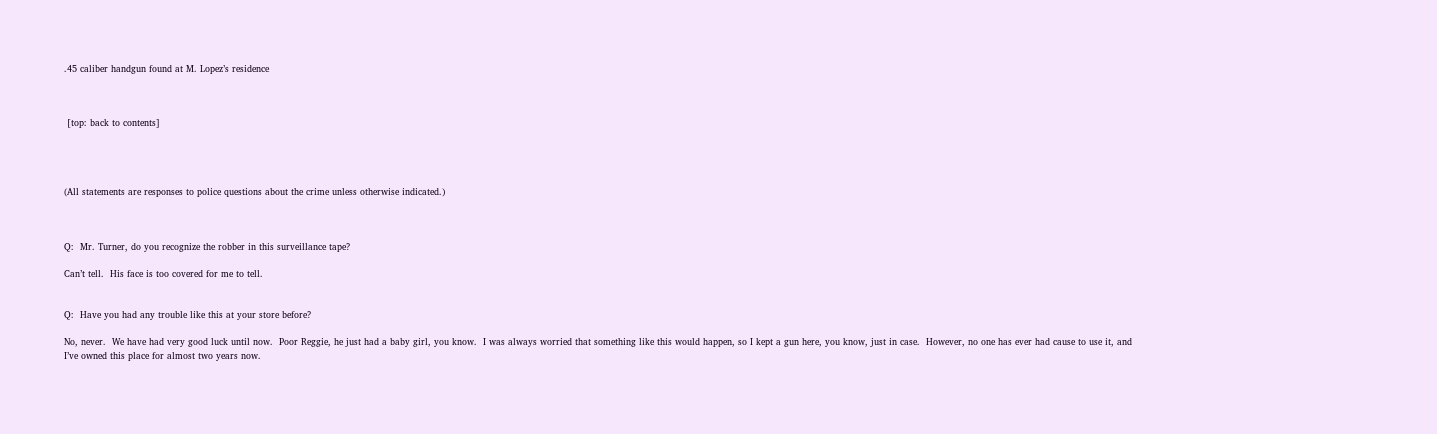.45 caliber handgun found at M. Lopez’s residence



 [top: back to contents]




(All statements are responses to police questions about the crime unless otherwise indicated.)



Q:  Mr. Turner, do you recognize the robber in this surveillance tape?

Can’t tell.  His face is too covered for me to tell.


Q:  Have you had any trouble like this at your store before?

No, never.  We have had very good luck until now.  Poor Reggie, he just had a baby girl, you know.  I was always worried that something like this would happen, so I kept a gun here, you know, just in case.  However, no one has ever had cause to use it, and I’ve owned this place for almost two years now.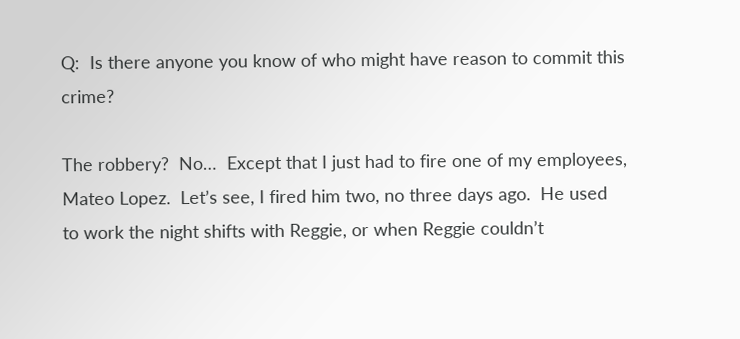Q:  Is there anyone you know of who might have reason to commit this crime?

The robbery?  No…  Except that I just had to fire one of my employees, Mateo Lopez.  Let’s see, I fired him two, no three days ago.  He used to work the night shifts with Reggie, or when Reggie couldn’t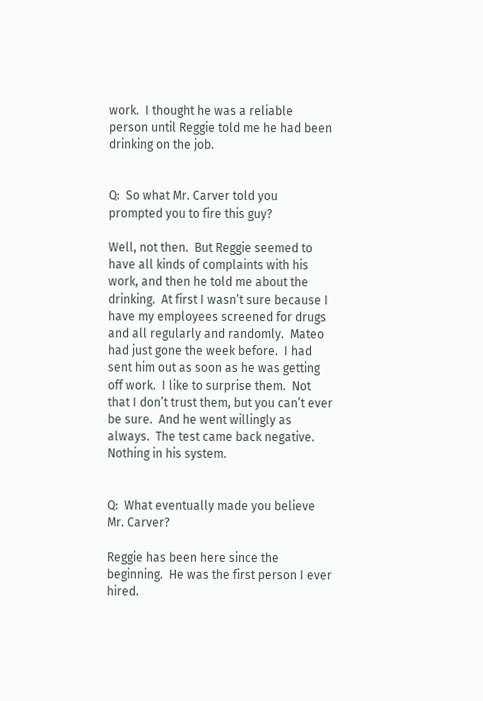work.  I thought he was a reliable person until Reggie told me he had been drinking on the job.


Q:  So what Mr. Carver told you prompted you to fire this guy?

Well, not then.  But Reggie seemed to have all kinds of complaints with his work, and then he told me about the drinking.  At first I wasn’t sure because I have my employees screened for drugs and all regularly and randomly.  Mateo had just gone the week before.  I had sent him out as soon as he was getting off work.  I like to surprise them.  Not that I don’t trust them, but you can’t ever be sure.  And he went willingly as always.  The test came back negative.  Nothing in his system.


Q:  What eventually made you believe Mr. Carver?

Reggie has been here since the beginning.  He was the first person I ever hired.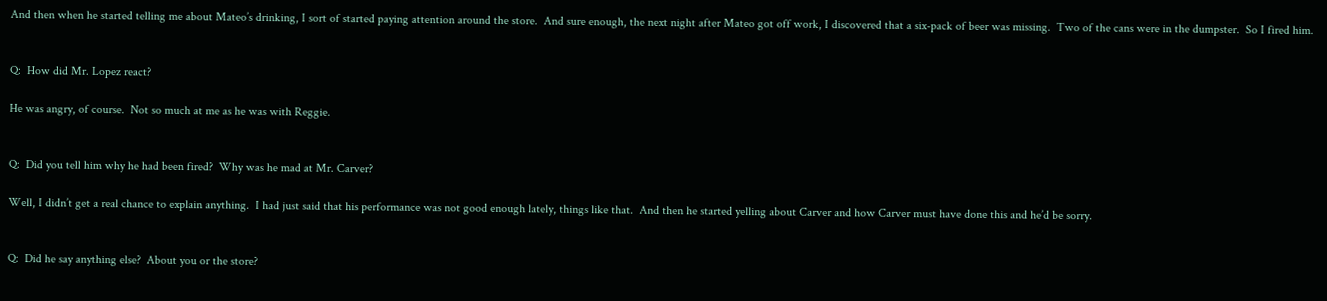And then when he started telling me about Mateo’s drinking, I sort of started paying attention around the store.  And sure enough, the next night after Mateo got off work, I discovered that a six-pack of beer was missing.  Two of the cans were in the dumpster.  So I fired him.


Q:  How did Mr. Lopez react?

He was angry, of course.  Not so much at me as he was with Reggie.


Q:  Did you tell him why he had been fired?  Why was he mad at Mr. Carver?

Well, I didn’t get a real chance to explain anything.  I had just said that his performance was not good enough lately, things like that.  And then he started yelling about Carver and how Carver must have done this and he’d be sorry.


Q:  Did he say anything else?  About you or the store?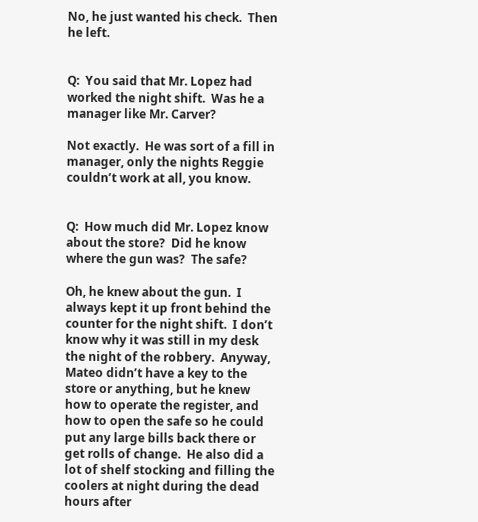No, he just wanted his check.  Then he left.


Q:  You said that Mr. Lopez had worked the night shift.  Was he a manager like Mr. Carver?

Not exactly.  He was sort of a fill in manager, only the nights Reggie couldn’t work at all, you know.


Q:  How much did Mr. Lopez know about the store?  Did he know where the gun was?  The safe?

Oh, he knew about the gun.  I always kept it up front behind the counter for the night shift.  I don’t know why it was still in my desk the night of the robbery.  Anyway, Mateo didn’t have a key to the store or anything, but he knew how to operate the register, and how to open the safe so he could put any large bills back there or get rolls of change.  He also did a lot of shelf stocking and filling the coolers at night during the dead hours after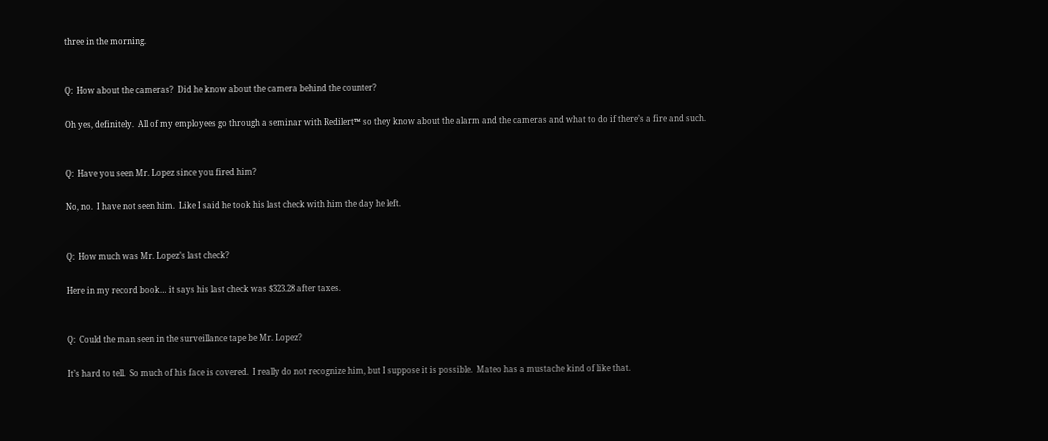three in the morning.


Q:  How about the cameras?  Did he know about the camera behind the counter?

Oh yes, definitely.  All of my employees go through a seminar with Redilert™ so they know about the alarm and the cameras and what to do if there’s a fire and such.


Q:  Have you seen Mr. Lopez since you fired him?

No, no.  I have not seen him.  Like I said he took his last check with him the day he left.


Q:  How much was Mr. Lopez’s last check?

Here in my record book… it says his last check was $323.28 after taxes.


Q:  Could the man seen in the surveillance tape be Mr. Lopez?

It’s hard to tell.  So much of his face is covered.  I really do not recognize him, but I suppose it is possible.  Mateo has a mustache kind of like that.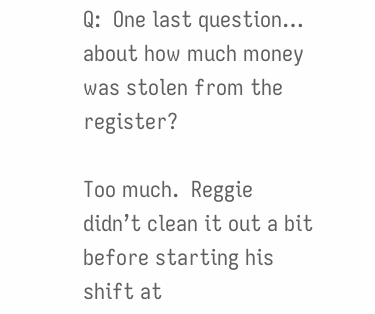Q:  One last question… about how much money was stolen from the register?

Too much.  Reggie didn’t clean it out a bit before starting his shift at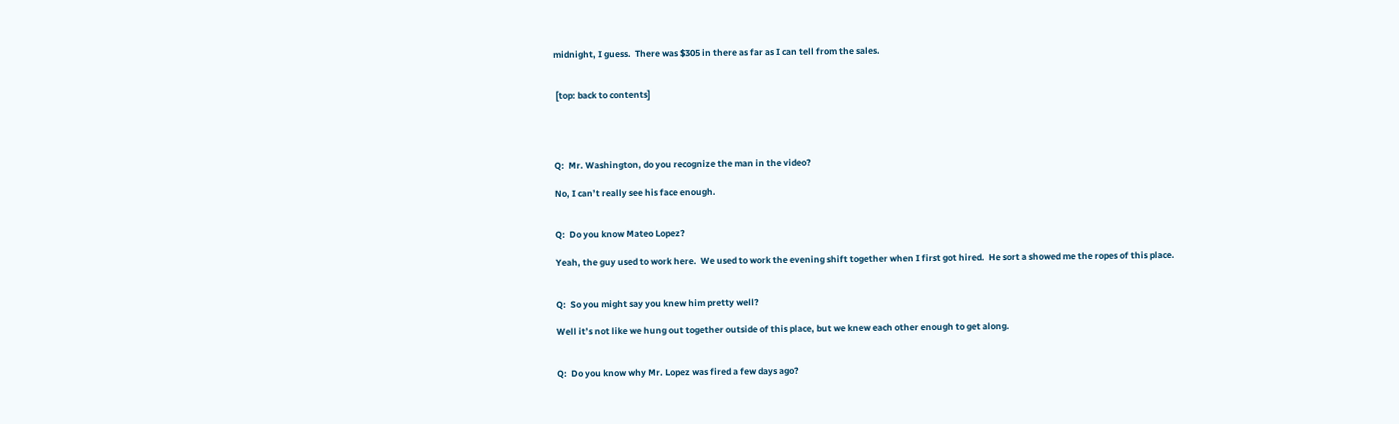midnight, I guess.  There was $305 in there as far as I can tell from the sales.


 [top: back to contents]




Q:  Mr. Washington, do you recognize the man in the video?

No, I can’t really see his face enough.


Q:  Do you know Mateo Lopez?

Yeah, the guy used to work here.  We used to work the evening shift together when I first got hired.  He sort a showed me the ropes of this place.


Q:  So you might say you knew him pretty well?

Well it’s not like we hung out together outside of this place, but we knew each other enough to get along.


Q:  Do you know why Mr. Lopez was fired a few days ago?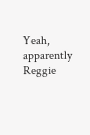Yeah, apparently Reggie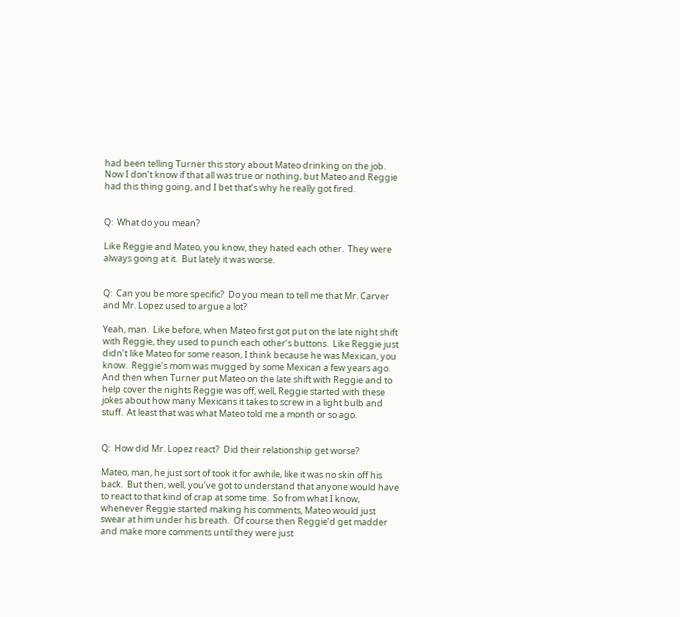had been telling Turner this story about Mateo drinking on the job.  Now I don’t know if that all was true or nothing, but Mateo and Reggie had this thing going, and I bet that’s why he really got fired.


Q:  What do you mean?

Like Reggie and Mateo, you know, they hated each other.  They were always going at it.  But lately it was worse.


Q:  Can you be more specific?  Do you mean to tell me that Mr. Carver and Mr. Lopez used to argue a lot?

Yeah, man.  Like before, when Mateo first got put on the late night shift with Reggie, they used to punch each other’s buttons.  Like Reggie just didn’t like Mateo for some reason, I think because he was Mexican, you know.  Reggie’s mom was mugged by some Mexican a few years ago.  And then when Turner put Mateo on the late shift with Reggie and to help cover the nights Reggie was off, well, Reggie started with these jokes about how many Mexicans it takes to screw in a light bulb and stuff.  At least that was what Mateo told me a month or so ago.


Q:  How did Mr. Lopez react?  Did their relationship get worse?

Mateo, man, he just sort of took it for awhile, like it was no skin off his back.  But then, well, you’ve got to understand that anyone would have to react to that kind of crap at some time.  So from what I know, whenever Reggie started making his comments, Mateo would just swear at him under his breath.  Of course then Reggie’d get madder and make more comments until they were just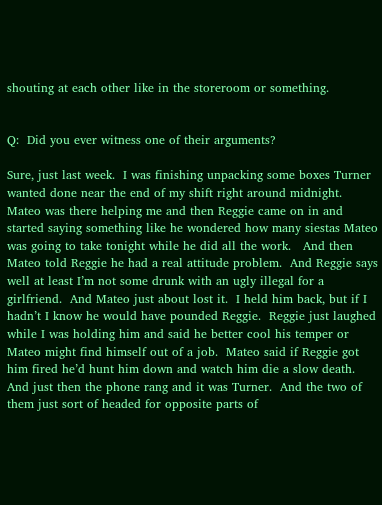shouting at each other like in the storeroom or something.


Q:  Did you ever witness one of their arguments?

Sure, just last week.  I was finishing unpacking some boxes Turner wanted done near the end of my shift right around midnight.  Mateo was there helping me and then Reggie came on in and started saying something like he wondered how many siestas Mateo was going to take tonight while he did all the work.   And then Mateo told Reggie he had a real attitude problem.  And Reggie says well at least I’m not some drunk with an ugly illegal for a girlfriend.  And Mateo just about lost it.  I held him back, but if I hadn’t I know he would have pounded Reggie.  Reggie just laughed while I was holding him and said he better cool his temper or Mateo might find himself out of a job.  Mateo said if Reggie got him fired he’d hunt him down and watch him die a slow death.  And just then the phone rang and it was Turner.  And the two of them just sort of headed for opposite parts of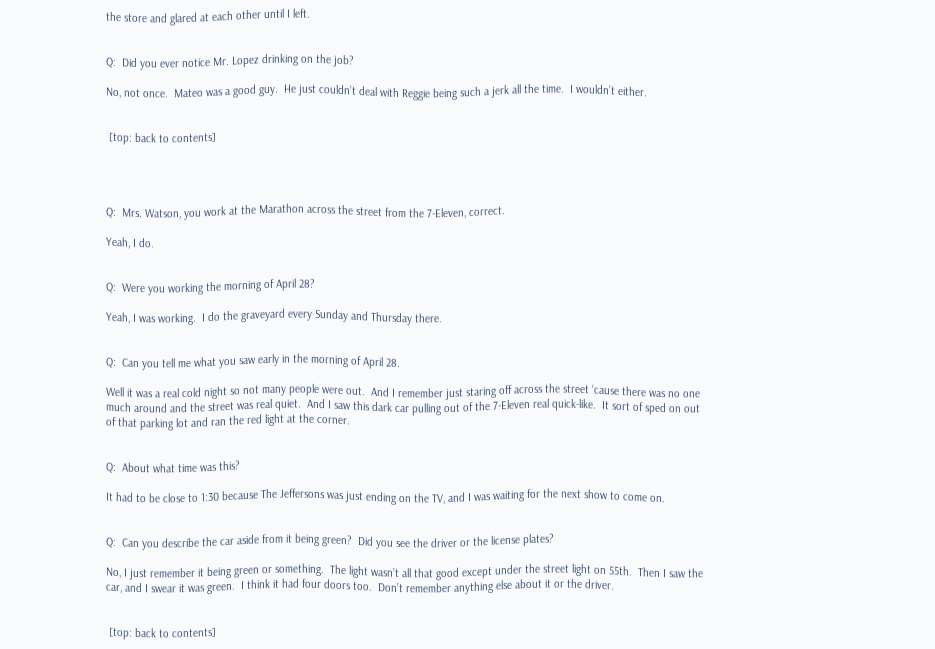the store and glared at each other until I left.


Q:  Did you ever notice Mr. Lopez drinking on the job?

No, not once.  Mateo was a good guy.  He just couldn’t deal with Reggie being such a jerk all the time.  I wouldn’t either.


 [top: back to contents]




Q:  Mrs. Watson, you work at the Marathon across the street from the 7-Eleven, correct.

Yeah, I do.


Q:  Were you working the morning of April 28?

Yeah, I was working.  I do the graveyard every Sunday and Thursday there.


Q:  Can you tell me what you saw early in the morning of April 28.

Well it was a real cold night so not many people were out.  And I remember just staring off across the street ‘cause there was no one much around and the street was real quiet.  And I saw this dark car pulling out of the 7-Eleven real quick-like.  It sort of sped on out of that parking lot and ran the red light at the corner.


Q:  About what time was this?

It had to be close to 1:30 because The Jeffersons was just ending on the TV, and I was waiting for the next show to come on.


Q:  Can you describe the car aside from it being green?  Did you see the driver or the license plates?

No, I just remember it being green or something.  The light wasn’t all that good except under the street light on 55th.  Then I saw the car, and I swear it was green.  I think it had four doors too.  Don’t remember anything else about it or the driver.


 [top: back to contents]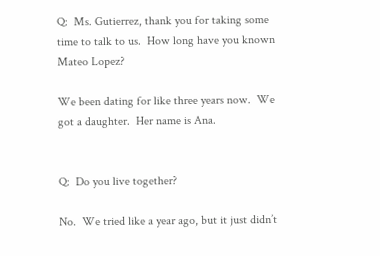Q:  Ms. Gutierrez, thank you for taking some time to talk to us.  How long have you known Mateo Lopez?

We been dating for like three years now.  We got a daughter.  Her name is Ana.


Q:  Do you live together?

No.  We tried like a year ago, but it just didn’t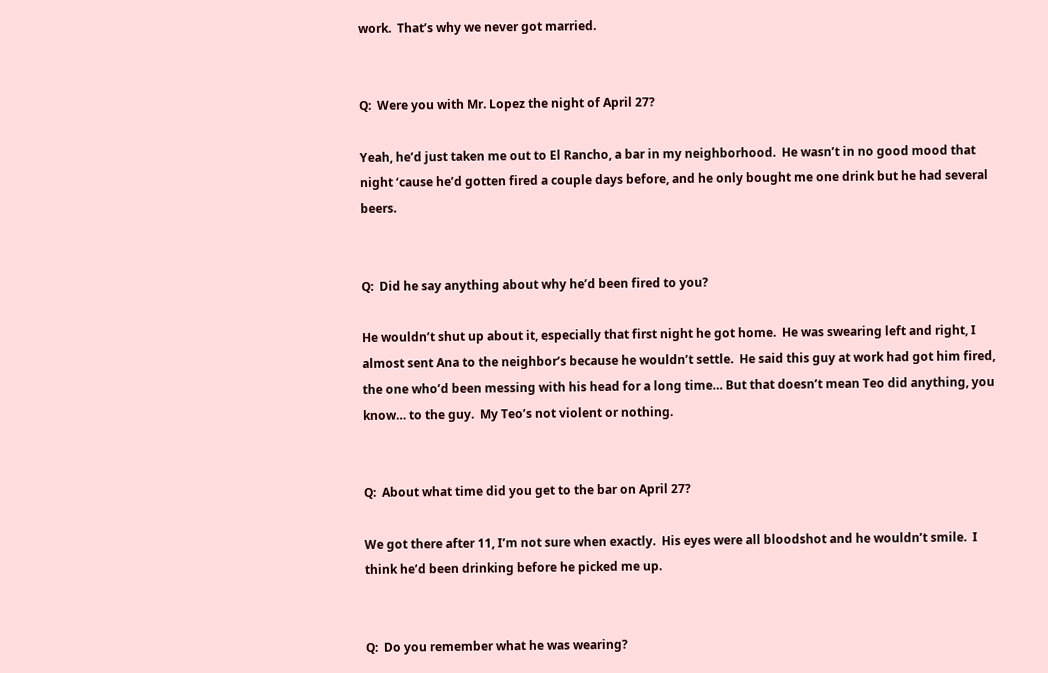work.  That’s why we never got married.


Q:  Were you with Mr. Lopez the night of April 27?

Yeah, he’d just taken me out to El Rancho, a bar in my neighborhood.  He wasn’t in no good mood that night ‘cause he’d gotten fired a couple days before, and he only bought me one drink but he had several beers.


Q:  Did he say anything about why he’d been fired to you?

He wouldn’t shut up about it, especially that first night he got home.  He was swearing left and right, I almost sent Ana to the neighbor’s because he wouldn’t settle.  He said this guy at work had got him fired, the one who’d been messing with his head for a long time… But that doesn’t mean Teo did anything, you know… to the guy.  My Teo’s not violent or nothing.


Q:  About what time did you get to the bar on April 27?

We got there after 11, I’m not sure when exactly.  His eyes were all bloodshot and he wouldn’t smile.  I think he’d been drinking before he picked me up.


Q:  Do you remember what he was wearing?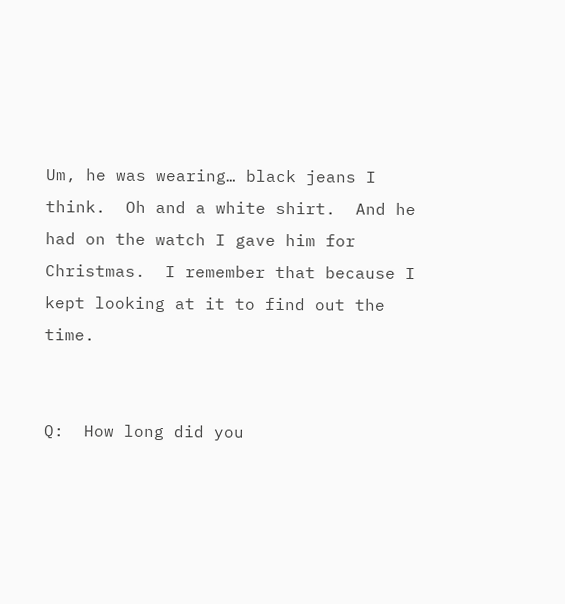Um, he was wearing… black jeans I think.  Oh and a white shirt.  And he had on the watch I gave him for Christmas.  I remember that because I kept looking at it to find out the time.


Q:  How long did you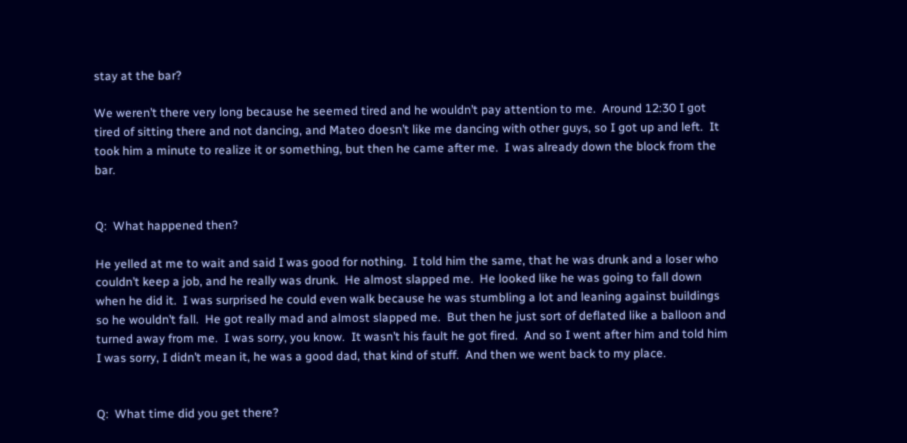stay at the bar?

We weren’t there very long because he seemed tired and he wouldn’t pay attention to me.  Around 12:30 I got tired of sitting there and not dancing, and Mateo doesn’t like me dancing with other guys, so I got up and left.  It took him a minute to realize it or something, but then he came after me.  I was already down the block from the bar.


Q:  What happened then?

He yelled at me to wait and said I was good for nothing.  I told him the same, that he was drunk and a loser who couldn’t keep a job, and he really was drunk.  He almost slapped me.  He looked like he was going to fall down when he did it.  I was surprised he could even walk because he was stumbling a lot and leaning against buildings so he wouldn’t fall.  He got really mad and almost slapped me.  But then he just sort of deflated like a balloon and turned away from me.  I was sorry, you know.  It wasn’t his fault he got fired.  And so I went after him and told him I was sorry, I didn’t mean it, he was a good dad, that kind of stuff.  And then we went back to my place.


Q:  What time did you get there?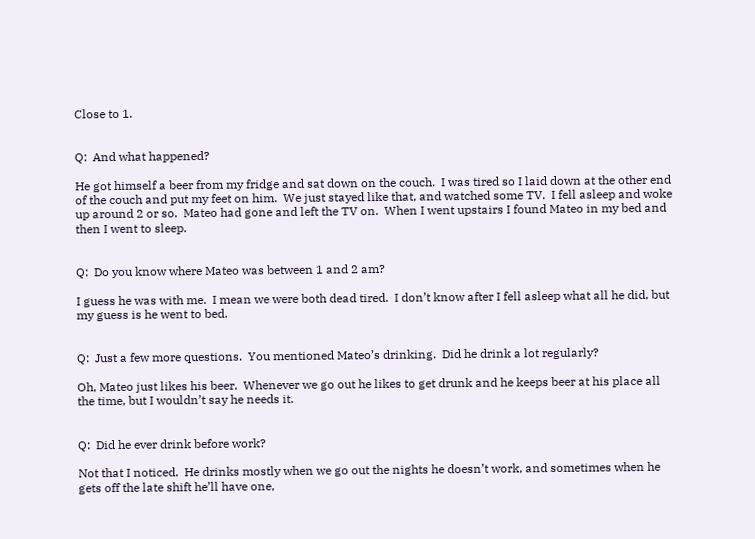Close to 1.


Q:  And what happened?

He got himself a beer from my fridge and sat down on the couch.  I was tired so I laid down at the other end of the couch and put my feet on him.  We just stayed like that, and watched some TV.  I fell asleep and woke up around 2 or so.  Mateo had gone and left the TV on.  When I went upstairs I found Mateo in my bed and then I went to sleep.


Q:  Do you know where Mateo was between 1 and 2 am?

I guess he was with me.  I mean we were both dead tired.  I don’t know after I fell asleep what all he did, but my guess is he went to bed.


Q:  Just a few more questions.  You mentioned Mateo’s drinking.  Did he drink a lot regularly?

Oh, Mateo just likes his beer.  Whenever we go out he likes to get drunk and he keeps beer at his place all the time, but I wouldn’t say he needs it.


Q:  Did he ever drink before work?

Not that I noticed.  He drinks mostly when we go out the nights he doesn’t work, and sometimes when he gets off the late shift he’ll have one,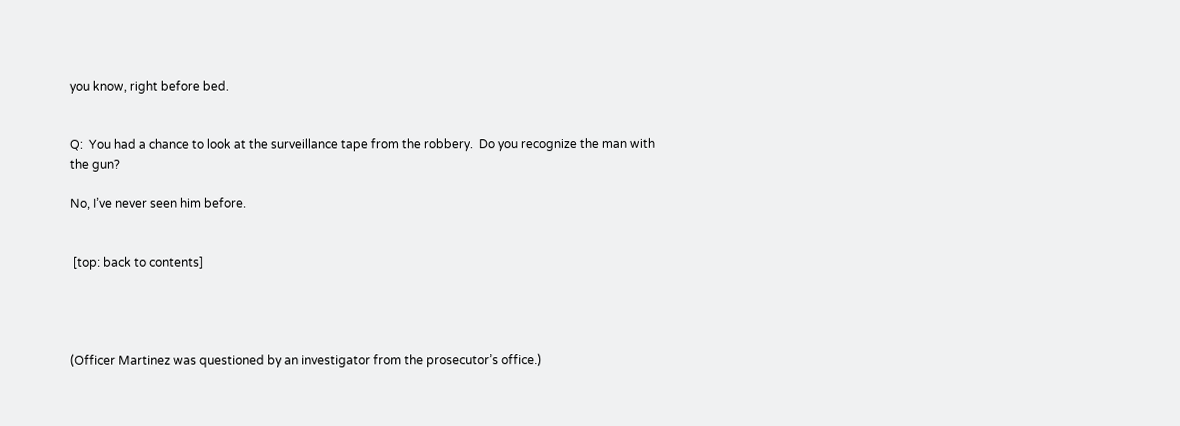you know, right before bed.


Q:  You had a chance to look at the surveillance tape from the robbery.  Do you recognize the man with the gun?

No, I’ve never seen him before.


 [top: back to contents]




(Officer Martinez was questioned by an investigator from the prosecutor’s office.)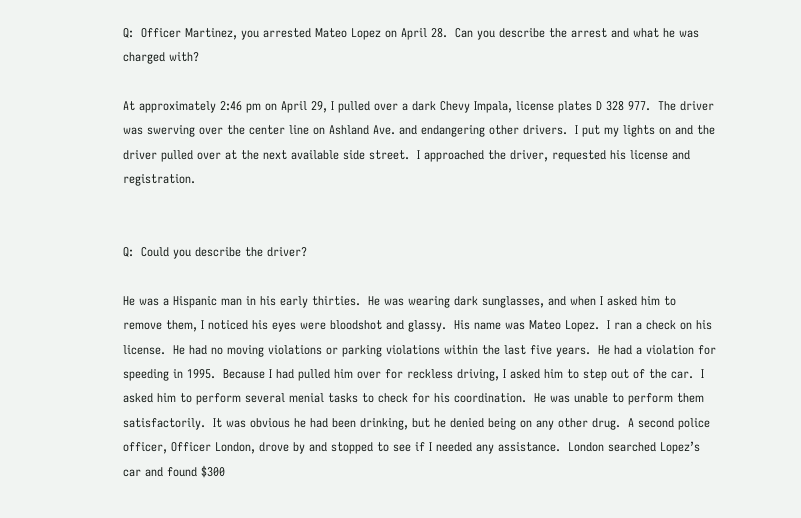Q:  Officer Martinez, you arrested Mateo Lopez on April 28.  Can you describe the arrest and what he was charged with?

At approximately 2:46 pm on April 29, I pulled over a dark Chevy Impala, license plates D 328 977.  The driver was swerving over the center line on Ashland Ave. and endangering other drivers.  I put my lights on and the driver pulled over at the next available side street.  I approached the driver, requested his license and registration.


Q:  Could you describe the driver?

He was a Hispanic man in his early thirties.  He was wearing dark sunglasses, and when I asked him to remove them, I noticed his eyes were bloodshot and glassy.  His name was Mateo Lopez.  I ran a check on his license.  He had no moving violations or parking violations within the last five years.  He had a violation for speeding in 1995.  Because I had pulled him over for reckless driving, I asked him to step out of the car.  I asked him to perform several menial tasks to check for his coordination.  He was unable to perform them satisfactorily.  It was obvious he had been drinking, but he denied being on any other drug.  A second police officer, Officer London, drove by and stopped to see if I needed any assistance.  London searched Lopez’s car and found $300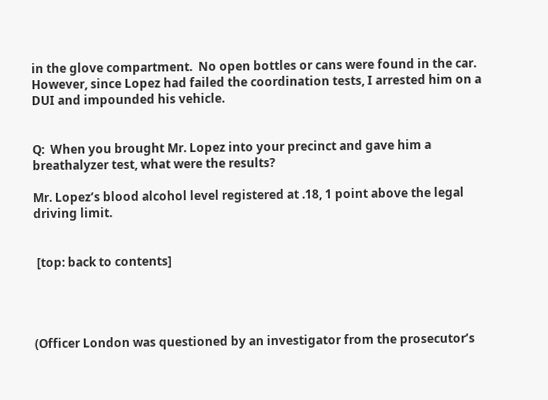in the glove compartment.  No open bottles or cans were found in the car.  However, since Lopez had failed the coordination tests, I arrested him on a DUI and impounded his vehicle.


Q:  When you brought Mr. Lopez into your precinct and gave him a breathalyzer test, what were the results?

Mr. Lopez’s blood alcohol level registered at .18, 1 point above the legal driving limit.


 [top: back to contents]




(Officer London was questioned by an investigator from the prosecutor’s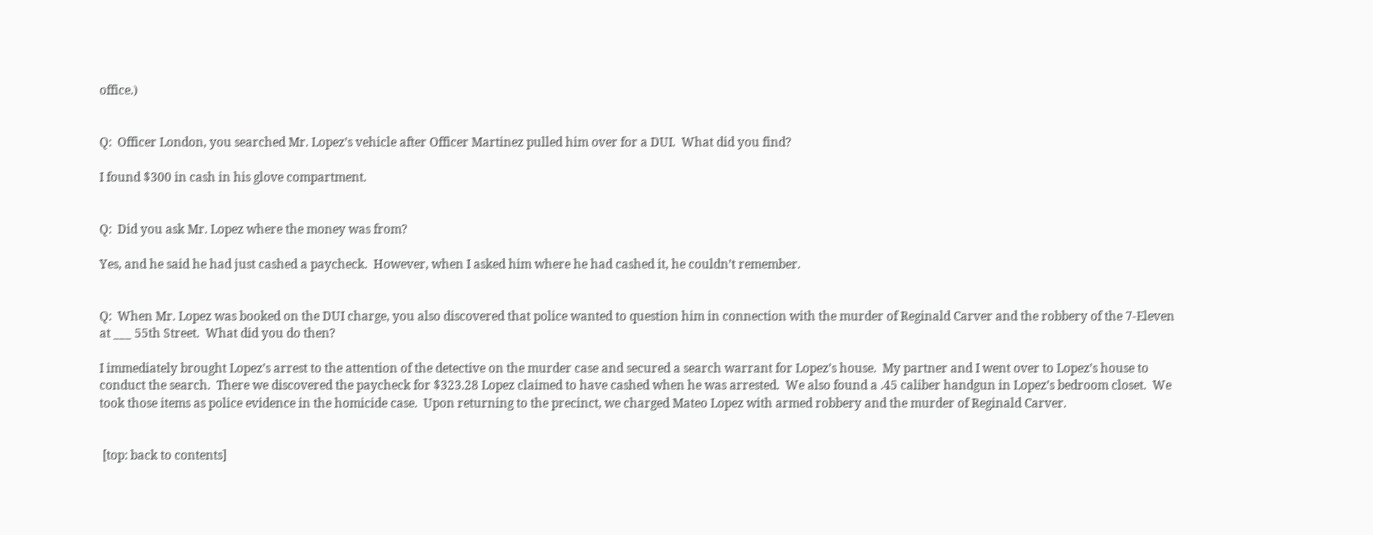office.)


Q:  Officer London, you searched Mr. Lopez’s vehicle after Officer Martinez pulled him over for a DUI.  What did you find?

I found $300 in cash in his glove compartment.


Q:  Did you ask Mr. Lopez where the money was from?

Yes, and he said he had just cashed a paycheck.  However, when I asked him where he had cashed it, he couldn’t remember.


Q:  When Mr. Lopez was booked on the DUI charge, you also discovered that police wanted to question him in connection with the murder of Reginald Carver and the robbery of the 7-Eleven at ___ 55th Street.  What did you do then?

I immediately brought Lopez’s arrest to the attention of the detective on the murder case and secured a search warrant for Lopez’s house.  My partner and I went over to Lopez’s house to conduct the search.  There we discovered the paycheck for $323.28 Lopez claimed to have cashed when he was arrested.  We also found a .45 caliber handgun in Lopez’s bedroom closet.  We took those items as police evidence in the homicide case.  Upon returning to the precinct, we charged Mateo Lopez with armed robbery and the murder of Reginald Carver.


 [top: back to contents]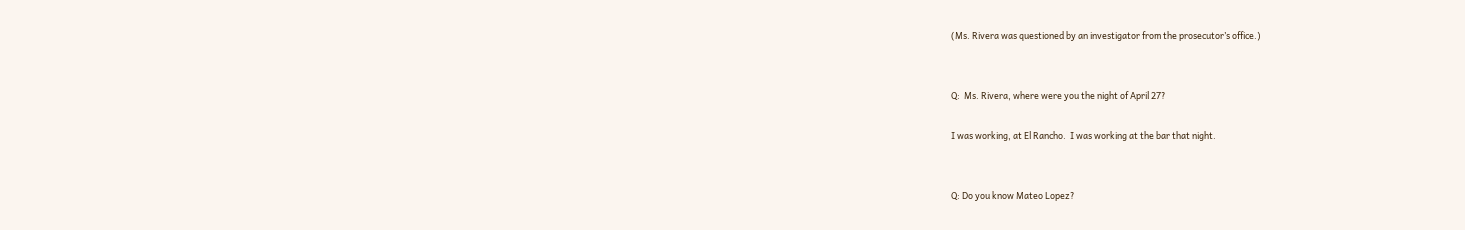(Ms. Rivera was questioned by an investigator from the prosecutor’s office.)


Q:  Ms. Rivera, where were you the night of April 27?

I was working, at El Rancho.  I was working at the bar that night.


Q: Do you know Mateo Lopez?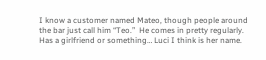I know a customer named Mateo, though people around the bar just call him “Teo.”  He comes in pretty regularly.  Has a girlfriend or something… Luci I think is her name.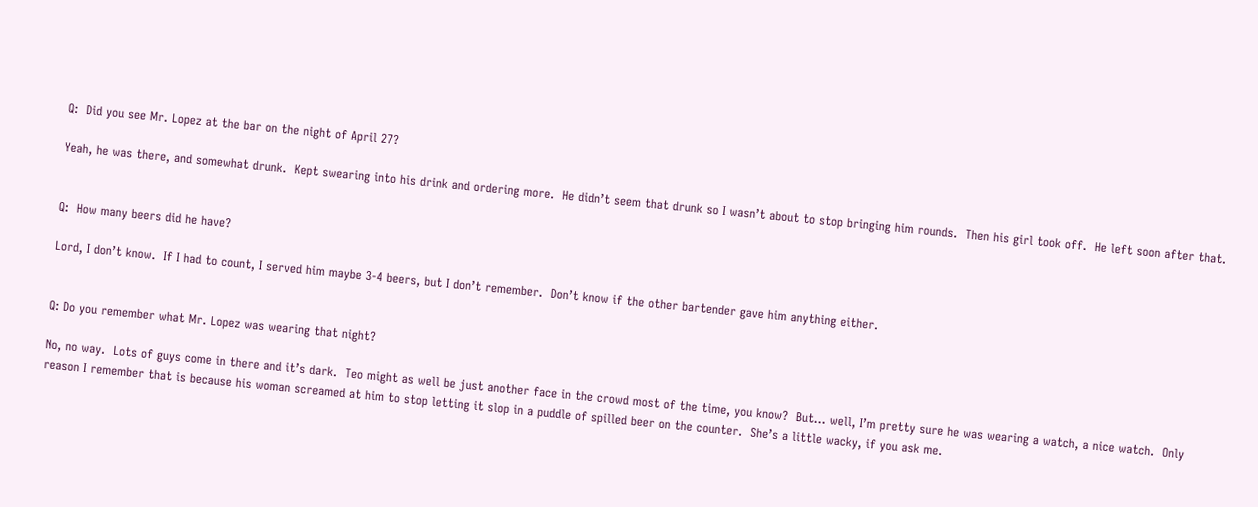Q:  Did you see Mr. Lopez at the bar on the night of April 27?

Yeah, he was there, and somewhat drunk.  Kept swearing into his drink and ordering more.  He didn’t seem that drunk so I wasn’t about to stop bringing him rounds.  Then his girl took off.  He left soon after that.


Q:  How many beers did he have?

Lord, I don’t know.  If I had to count, I served him maybe 3-4 beers, but I don’t remember.  Don’t know if the other bartender gave him anything either.


Q: Do you remember what Mr. Lopez was wearing that night?

No, no way.  Lots of guys come in there and it’s dark.  Teo might as well be just another face in the crowd most of the time, you know?  But… well, I’m pretty sure he was wearing a watch, a nice watch.  Only reason I remember that is because his woman screamed at him to stop letting it slop in a puddle of spilled beer on the counter.  She’s a little wacky, if you ask me.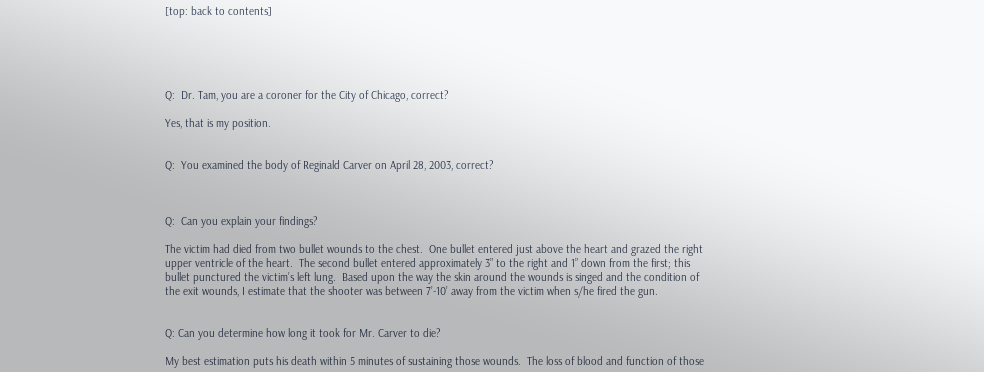[top: back to contents]





Q:  Dr. Tam, you are a coroner for the City of Chicago, correct?

Yes, that is my position.


Q:  You examined the body of Reginald Carver on April 28, 2003, correct?



Q:  Can you explain your findings?

The victim had died from two bullet wounds to the chest.  One bullet entered just above the heart and grazed the right upper ventricle of the heart.  The second bullet entered approximately 3” to the right and 1” down from the first; this bullet punctured the victim’s left lung.  Based upon the way the skin around the wounds is singed and the condition of the exit wounds, I estimate that the shooter was between 7’-10’ away from the victim when s/he fired the gun.


Q: Can you determine how long it took for Mr. Carver to die?

My best estimation puts his death within 5 minutes of sustaining those wounds.  The loss of blood and function of those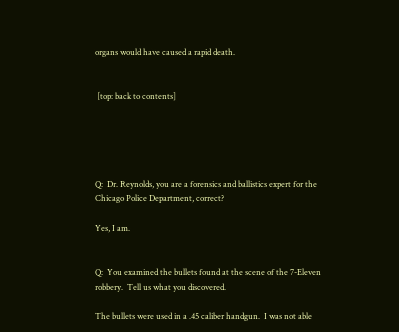organs would have caused a rapid death.


 [top: back to contents]





Q:  Dr. Reynolds, you are a forensics and ballistics expert for the Chicago Police Department, correct?

Yes, I am.


Q:  You examined the bullets found at the scene of the 7-Eleven robbery.  Tell us what you discovered.

The bullets were used in a .45 caliber handgun.  I was not able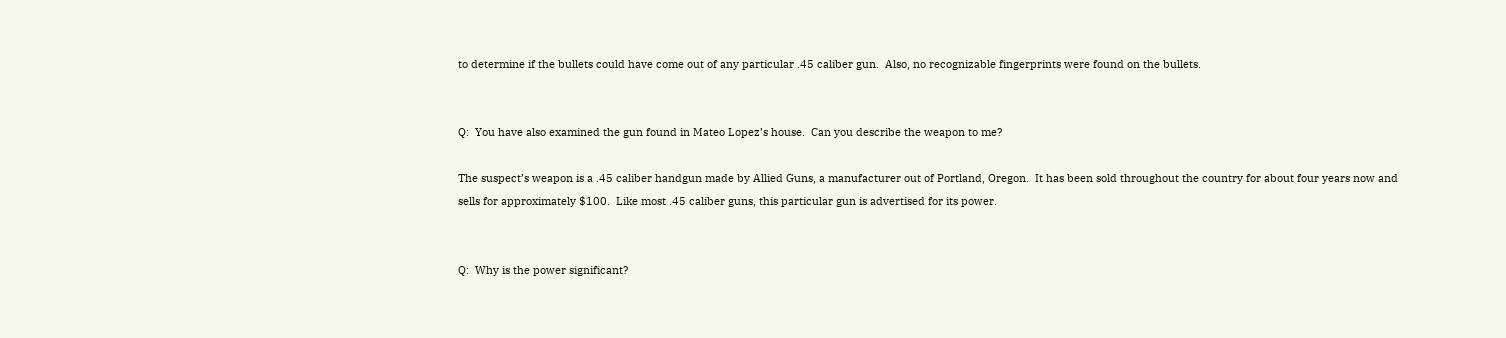to determine if the bullets could have come out of any particular .45 caliber gun.  Also, no recognizable fingerprints were found on the bullets.


Q:  You have also examined the gun found in Mateo Lopez’s house.  Can you describe the weapon to me?

The suspect’s weapon is a .45 caliber handgun made by Allied Guns, a manufacturer out of Portland, Oregon.  It has been sold throughout the country for about four years now and sells for approximately $100.  Like most .45 caliber guns, this particular gun is advertised for its power.


Q:  Why is the power significant?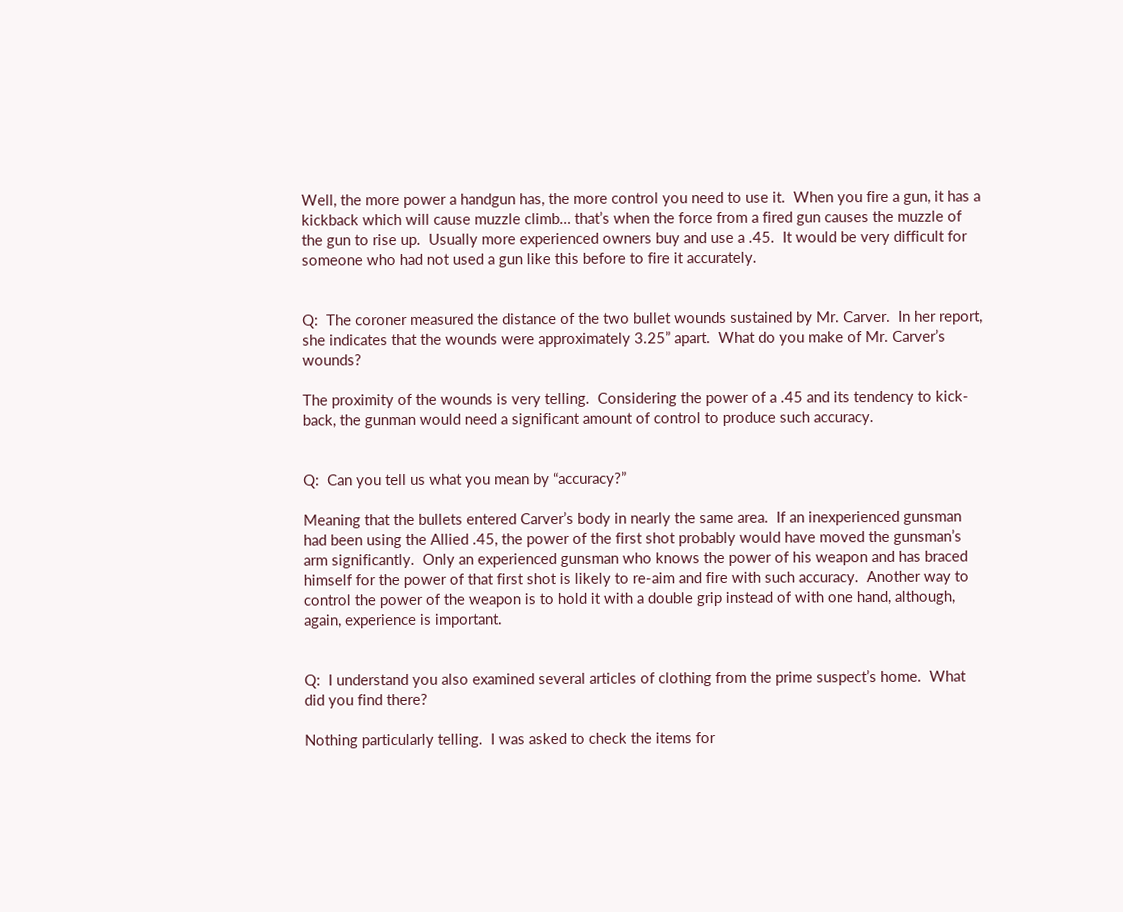Well, the more power a handgun has, the more control you need to use it.  When you fire a gun, it has a kickback which will cause muzzle climb… that’s when the force from a fired gun causes the muzzle of the gun to rise up.  Usually more experienced owners buy and use a .45.  It would be very difficult for someone who had not used a gun like this before to fire it accurately.


Q:  The coroner measured the distance of the two bullet wounds sustained by Mr. Carver.  In her report, she indicates that the wounds were approximately 3.25” apart.  What do you make of Mr. Carver’s wounds?

The proximity of the wounds is very telling.  Considering the power of a .45 and its tendency to kick-back, the gunman would need a significant amount of control to produce such accuracy.


Q:  Can you tell us what you mean by “accuracy?”

Meaning that the bullets entered Carver’s body in nearly the same area.  If an inexperienced gunsman had been using the Allied .45, the power of the first shot probably would have moved the gunsman’s arm significantly.  Only an experienced gunsman who knows the power of his weapon and has braced himself for the power of that first shot is likely to re-aim and fire with such accuracy.  Another way to control the power of the weapon is to hold it with a double grip instead of with one hand, although, again, experience is important.


Q:  I understand you also examined several articles of clothing from the prime suspect’s home.  What did you find there?

Nothing particularly telling.  I was asked to check the items for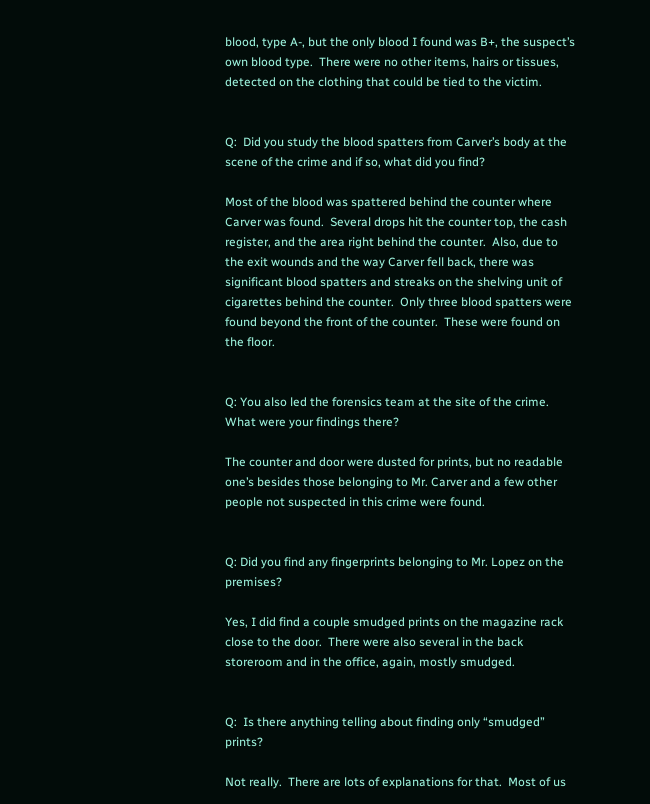blood, type A-, but the only blood I found was B+, the suspect’s own blood type.  There were no other items, hairs or tissues, detected on the clothing that could be tied to the victim.


Q:  Did you study the blood spatters from Carver’s body at the scene of the crime and if so, what did you find?

Most of the blood was spattered behind the counter where Carver was found.  Several drops hit the counter top, the cash register, and the area right behind the counter.  Also, due to the exit wounds and the way Carver fell back, there was significant blood spatters and streaks on the shelving unit of cigarettes behind the counter.  Only three blood spatters were found beyond the front of the counter.  These were found on the floor.


Q: You also led the forensics team at the site of the crime.  What were your findings there?

The counter and door were dusted for prints, but no readable one’s besides those belonging to Mr. Carver and a few other people not suspected in this crime were found.


Q: Did you find any fingerprints belonging to Mr. Lopez on the premises?

Yes, I did find a couple smudged prints on the magazine rack close to the door.  There were also several in the back storeroom and in the office, again, mostly smudged.


Q:  Is there anything telling about finding only “smudged” prints?

Not really.  There are lots of explanations for that.  Most of us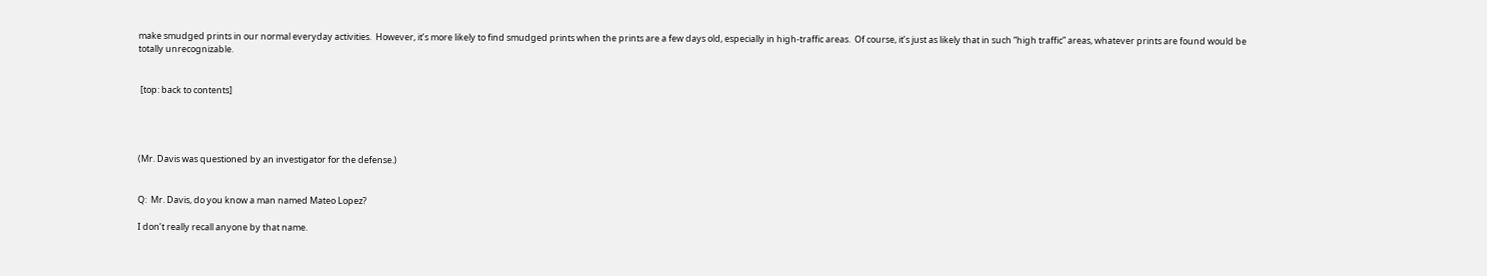make smudged prints in our normal everyday activities.  However, it’s more likely to find smudged prints when the prints are a few days old, especially in high-traffic areas.  Of course, it’s just as likely that in such “high traffic” areas, whatever prints are found would be totally unrecognizable.


 [top: back to contents]




(Mr. Davis was questioned by an investigator for the defense.)


Q:  Mr. Davis, do you know a man named Mateo Lopez?

I don’t really recall anyone by that name.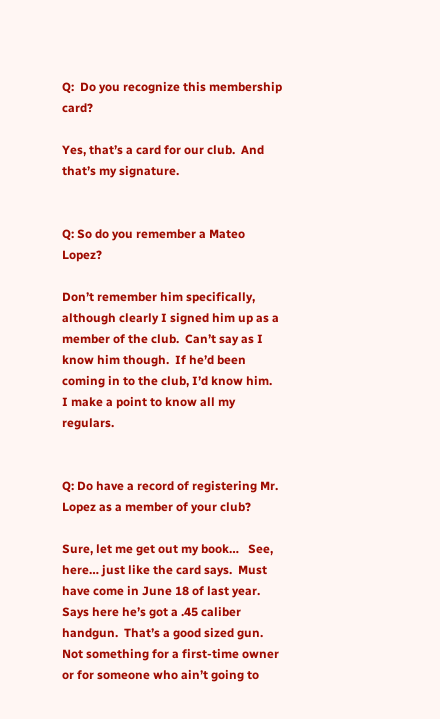Q:  Do you recognize this membership card?

Yes, that’s a card for our club.  And that’s my signature.


Q: So do you remember a Mateo Lopez?

Don’t remember him specifically, although clearly I signed him up as a member of the club.  Can’t say as I know him though.  If he’d been coming in to the club, I’d know him.  I make a point to know all my regulars.


Q: Do have a record of registering Mr. Lopez as a member of your club?

Sure, let me get out my book…   See, here… just like the card says.  Must have come in June 18 of last year.  Says here he’s got a .45 caliber handgun.  That’s a good sized gun.  Not something for a first-time owner or for someone who ain’t going to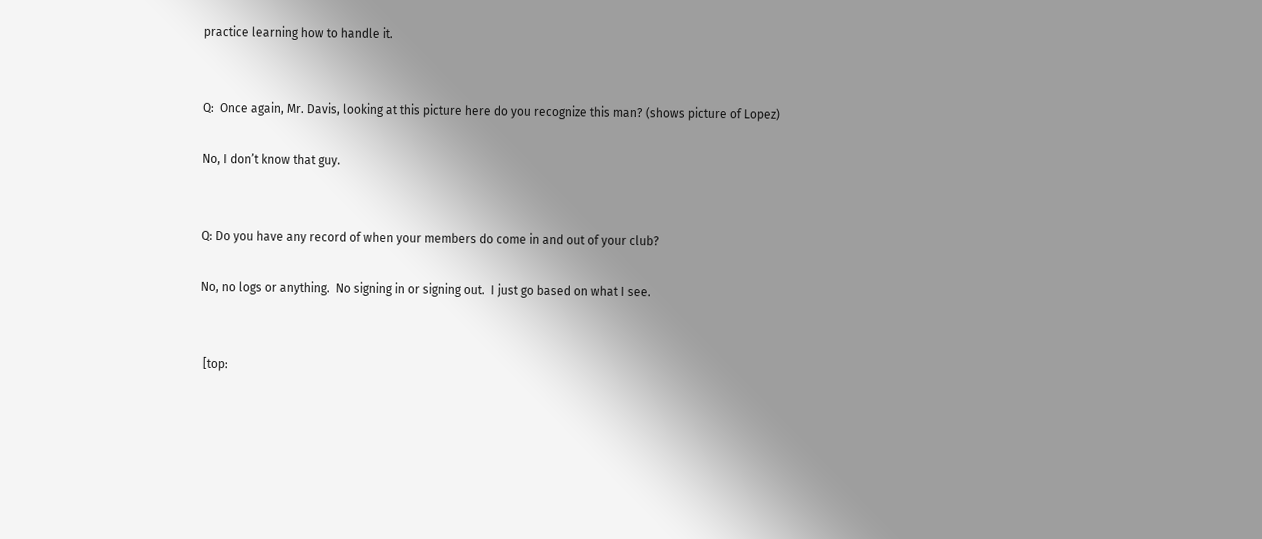practice learning how to handle it.


Q:  Once again, Mr. Davis, looking at this picture here do you recognize this man? (shows picture of Lopez)

No, I don’t know that guy.


Q: Do you have any record of when your members do come in and out of your club?

No, no logs or anything.  No signing in or signing out.  I just go based on what I see.


 [top: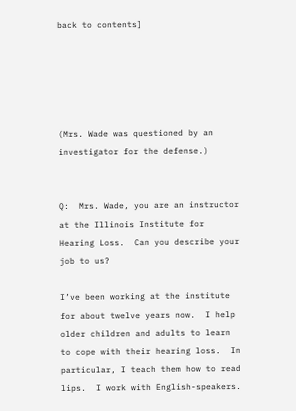back to contents]





(Mrs. Wade was questioned by an investigator for the defense.)


Q:  Mrs. Wade, you are an instructor at the Illinois Institute for Hearing Loss.  Can you describe your job to us?

I’ve been working at the institute for about twelve years now.  I help older children and adults to learn to cope with their hearing loss.  In particular, I teach them how to read lips.  I work with English-speakers.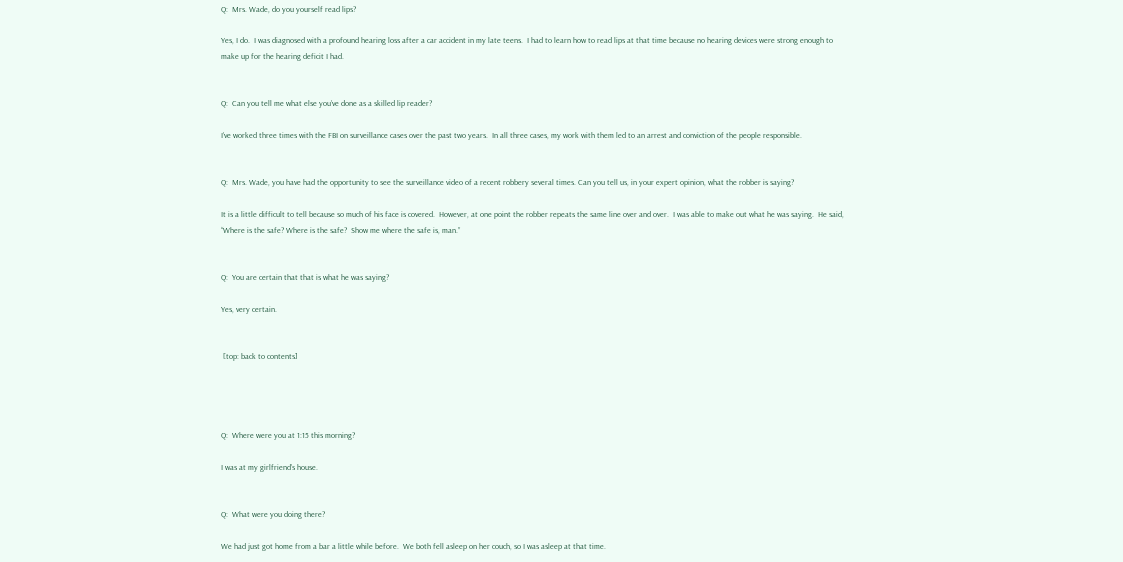Q:  Mrs. Wade, do you yourself read lips?

Yes, I do.  I was diagnosed with a profound hearing loss after a car accident in my late teens.  I had to learn how to read lips at that time because no hearing devices were strong enough to make up for the hearing deficit I had.


Q:  Can you tell me what else you’ve done as a skilled lip reader?

I’ve worked three times with the FBI on surveillance cases over the past two years.  In all three cases, my work with them led to an arrest and conviction of the people responsible.


Q:  Mrs. Wade, you have had the opportunity to see the surveillance video of a recent robbery several times. Can you tell us, in your expert opinion, what the robber is saying?

It is a little difficult to tell because so much of his face is covered.  However, at one point the robber repeats the same line over and over.  I was able to make out what he was saying.  He said, “Where is the safe? Where is the safe?  Show me where the safe is, man.”


Q:  You are certain that that is what he was saying?

Yes, very certain.


 [top: back to contents]




Q:  Where were you at 1:15 this morning?

I was at my girlfriend’s house.


Q:  What were you doing there?

We had just got home from a bar a little while before.  We both fell asleep on her couch, so I was asleep at that time.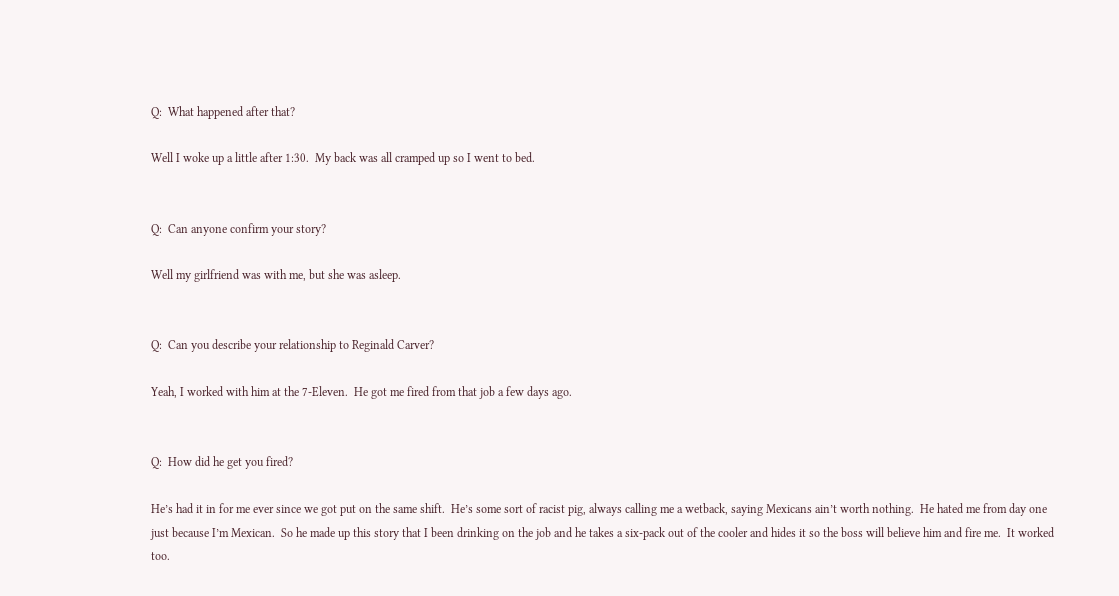Q:  What happened after that?

Well I woke up a little after 1:30.  My back was all cramped up so I went to bed.


Q:  Can anyone confirm your story?

Well my girlfriend was with me, but she was asleep.


Q:  Can you describe your relationship to Reginald Carver?

Yeah, I worked with him at the 7-Eleven.  He got me fired from that job a few days ago.


Q:  How did he get you fired?

He’s had it in for me ever since we got put on the same shift.  He’s some sort of racist pig, always calling me a wetback, saying Mexicans ain’t worth nothing.  He hated me from day one just because I’m Mexican.  So he made up this story that I been drinking on the job and he takes a six-pack out of the cooler and hides it so the boss will believe him and fire me.  It worked too.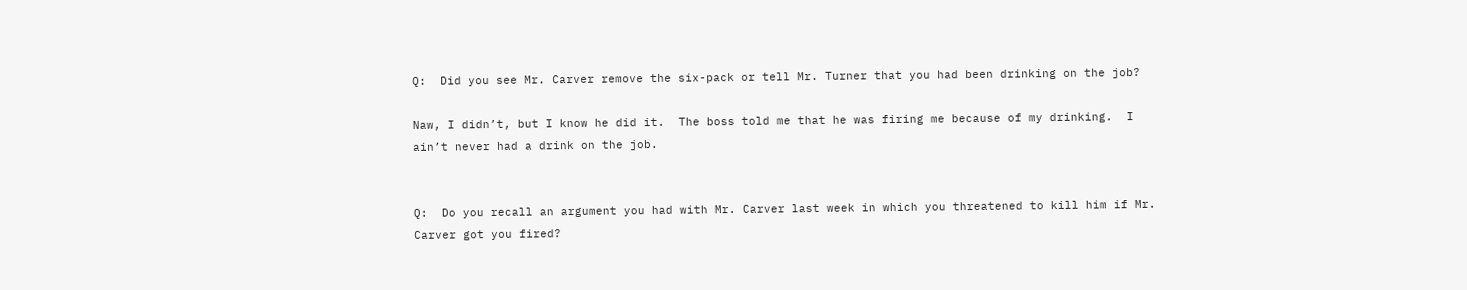Q:  Did you see Mr. Carver remove the six-pack or tell Mr. Turner that you had been drinking on the job?

Naw, I didn’t, but I know he did it.  The boss told me that he was firing me because of my drinking.  I ain’t never had a drink on the job.


Q:  Do you recall an argument you had with Mr. Carver last week in which you threatened to kill him if Mr. Carver got you fired?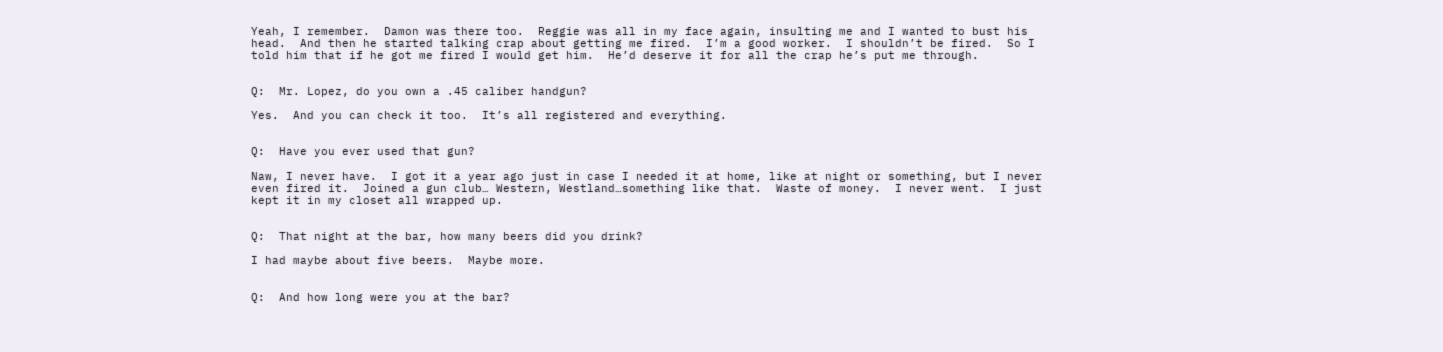Yeah, I remember.  Damon was there too.  Reggie was all in my face again, insulting me and I wanted to bust his head.  And then he started talking crap about getting me fired.  I’m a good worker.  I shouldn’t be fired.  So I told him that if he got me fired I would get him.  He’d deserve it for all the crap he’s put me through.


Q:  Mr. Lopez, do you own a .45 caliber handgun?

Yes.  And you can check it too.  It’s all registered and everything.


Q:  Have you ever used that gun?

Naw, I never have.  I got it a year ago just in case I needed it at home, like at night or something, but I never even fired it.  Joined a gun club… Western, Westland…something like that.  Waste of money.  I never went.  I just kept it in my closet all wrapped up.


Q:  That night at the bar, how many beers did you drink?

I had maybe about five beers.  Maybe more.


Q:  And how long were you at the bar?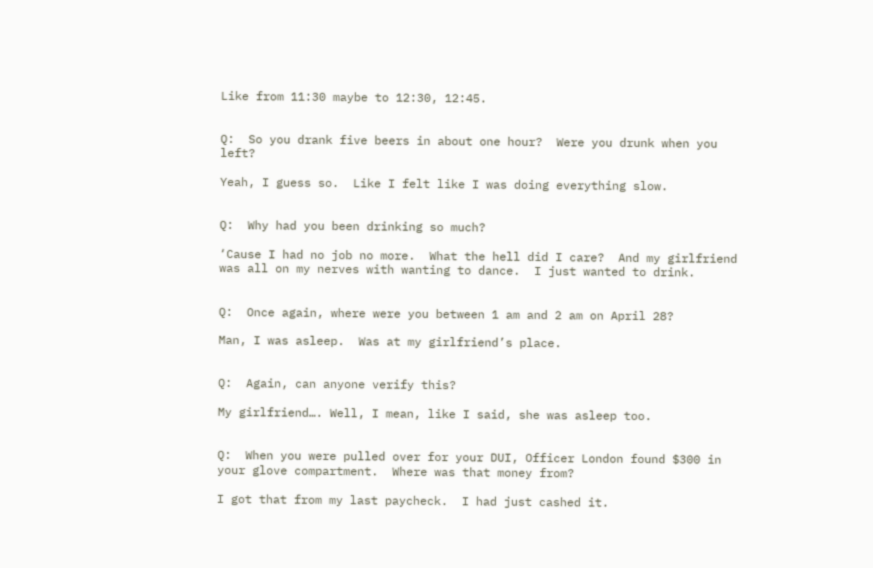Like from 11:30 maybe to 12:30, 12:45.


Q:  So you drank five beers in about one hour?  Were you drunk when you left?

Yeah, I guess so.  Like I felt like I was doing everything slow.


Q:  Why had you been drinking so much?

‘Cause I had no job no more.  What the hell did I care?  And my girlfriend was all on my nerves with wanting to dance.  I just wanted to drink.


Q:  Once again, where were you between 1 am and 2 am on April 28?

Man, I was asleep.  Was at my girlfriend’s place.


Q:  Again, can anyone verify this?

My girlfriend…. Well, I mean, like I said, she was asleep too.


Q:  When you were pulled over for your DUI, Officer London found $300 in your glove compartment.  Where was that money from?

I got that from my last paycheck.  I had just cashed it.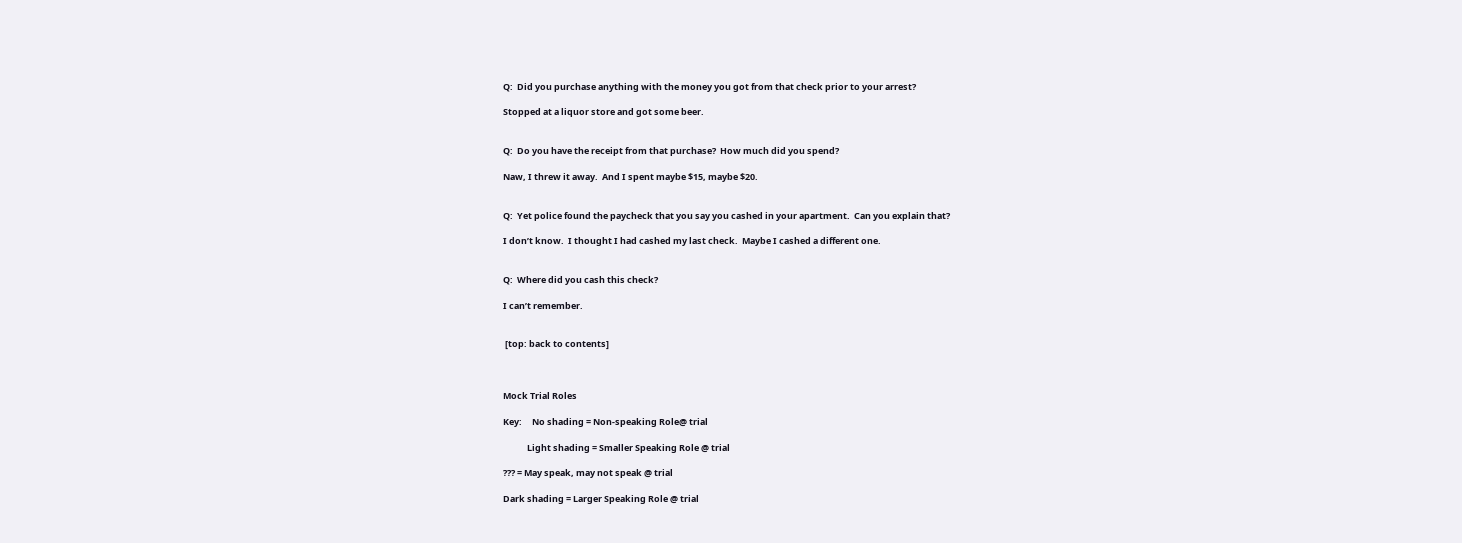Q:  Did you purchase anything with the money you got from that check prior to your arrest?

Stopped at a liquor store and got some beer.


Q:  Do you have the receipt from that purchase?  How much did you spend?

Naw, I threw it away.  And I spent maybe $15, maybe $20.


Q:  Yet police found the paycheck that you say you cashed in your apartment.  Can you explain that?

I don’t know.  I thought I had cashed my last check.  Maybe I cashed a different one.


Q:  Where did you cash this check?

I can’t remember.


 [top: back to contents]



Mock Trial Roles

Key:     No shading = Non-speaking Role@ trial

            Light shading = Smaller Speaking Role @ trial

??? = May speak, may not speak @ trial

Dark shading = Larger Speaking Role @ trial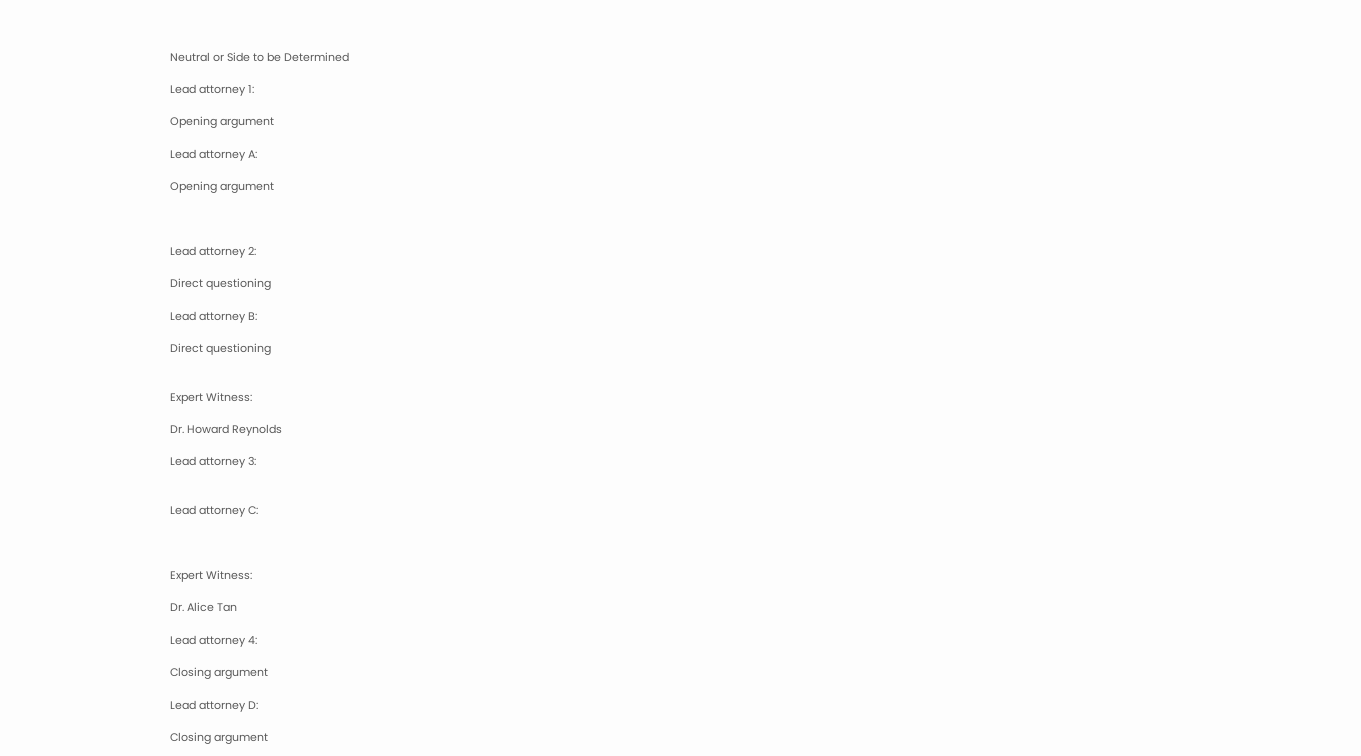Neutral or Side to be Determined

Lead attorney 1:

Opening argument

Lead attorney A:

Opening argument



Lead attorney 2:

Direct questioning

Lead attorney B:

Direct questioning


Expert Witness:

Dr. Howard Reynolds

Lead attorney 3:


Lead attorney C:



Expert Witness:

Dr. Alice Tan

Lead attorney 4:

Closing argument

Lead attorney D:

Closing argument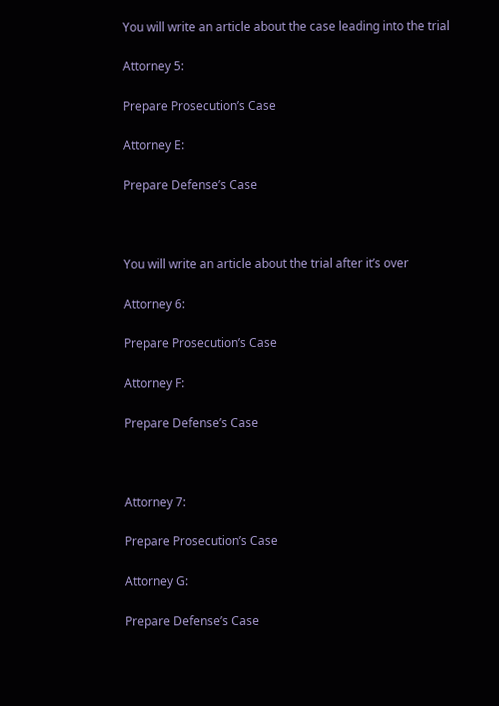You will write an article about the case leading into the trial

Attorney 5:

Prepare Prosecution’s Case

Attorney E:

Prepare Defense’s Case



You will write an article about the trial after it’s over

Attorney 6:

Prepare Prosecution’s Case

Attorney F:

Prepare Defense’s Case



Attorney 7:

Prepare Prosecution’s Case

Attorney G:

Prepare Defense’s Case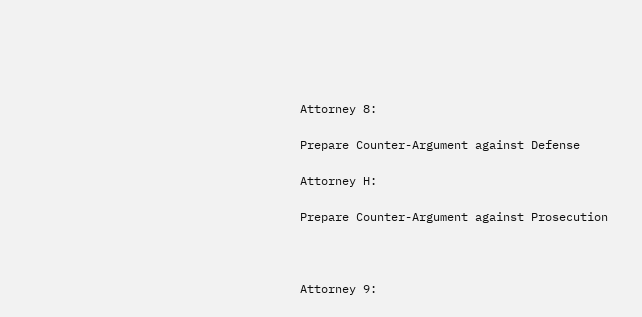Attorney 8:

Prepare Counter-Argument against Defense

Attorney H:

Prepare Counter-Argument against Prosecution



Attorney 9: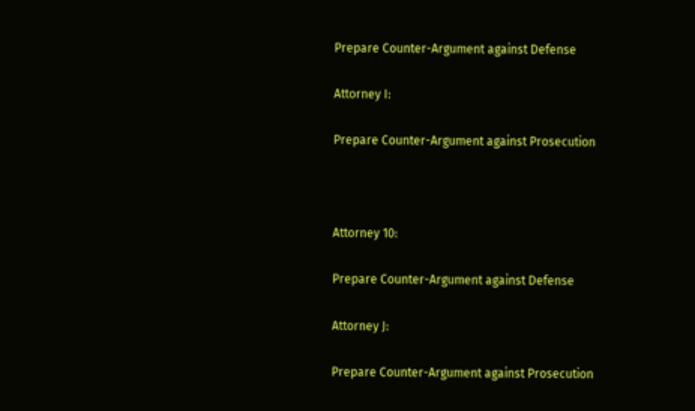Prepare Counter-Argument against Defense

Attorney I:

Prepare Counter-Argument against Prosecution



Attorney 10:

Prepare Counter-Argument against Defense

Attorney J:

Prepare Counter-Argument against Prosecution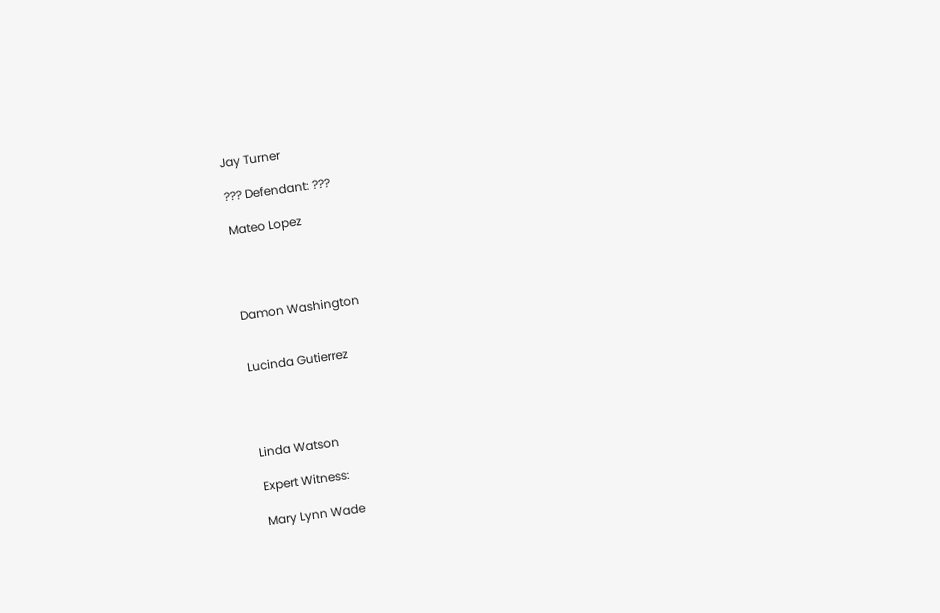Jay Turner

??? Defendant: ???

Mateo Lopez




Damon Washington


Lucinda Gutierrez




Linda Watson

Expert Witness:

Mary Lynn Wade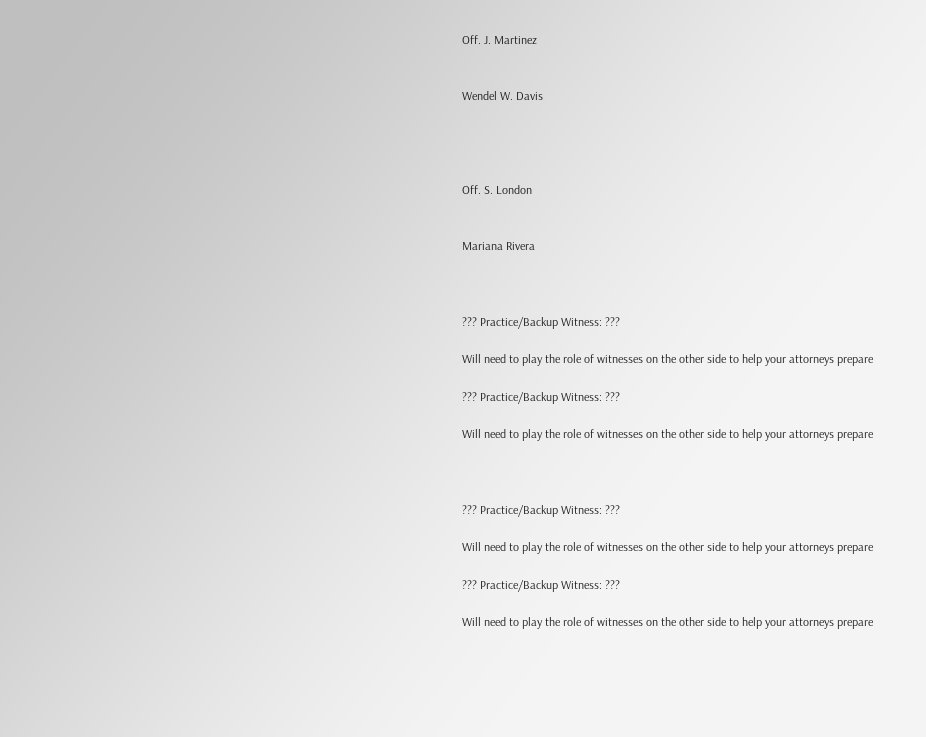Off. J. Martinez


Wendel W. Davis




Off. S. London


Mariana Rivera



??? Practice/Backup Witness: ???

Will need to play the role of witnesses on the other side to help your attorneys prepare

??? Practice/Backup Witness: ???

Will need to play the role of witnesses on the other side to help your attorneys prepare



??? Practice/Backup Witness: ???

Will need to play the role of witnesses on the other side to help your attorneys prepare

??? Practice/Backup Witness: ???

Will need to play the role of witnesses on the other side to help your attorneys prepare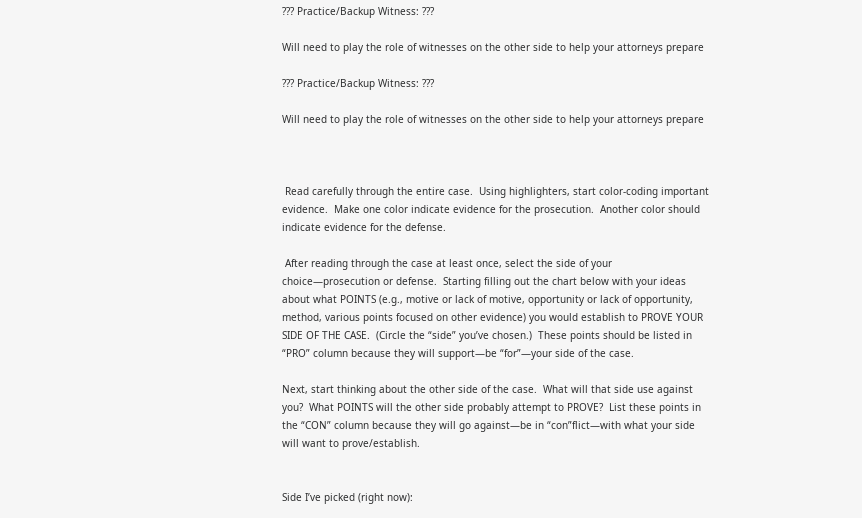??? Practice/Backup Witness: ???

Will need to play the role of witnesses on the other side to help your attorneys prepare

??? Practice/Backup Witness: ???

Will need to play the role of witnesses on the other side to help your attorneys prepare



 Read carefully through the entire case.  Using highlighters, start color-coding important evidence.  Make one color indicate evidence for the prosecution.  Another color should indicate evidence for the defense.

 After reading through the case at least once, select the side of your choice—prosecution or defense.  Starting filling out the chart below with your ideas about what POINTS (e.g., motive or lack of motive, opportunity or lack of opportunity, method, various points focused on other evidence) you would establish to PROVE YOUR SIDE OF THE CASE.  (Circle the “side” you’ve chosen.)  These points should be listed in “PRO” column because they will support—be “for”—your side of the case.

Next, start thinking about the other side of the case.  What will that side use against you?  What POINTS will the other side probably attempt to PROVE?  List these points in the “CON” column because they will go against—be in “con”flict—with what your side will want to prove/establish.


Side I’ve picked (right now):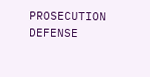PROSECUTION                     DEFENSE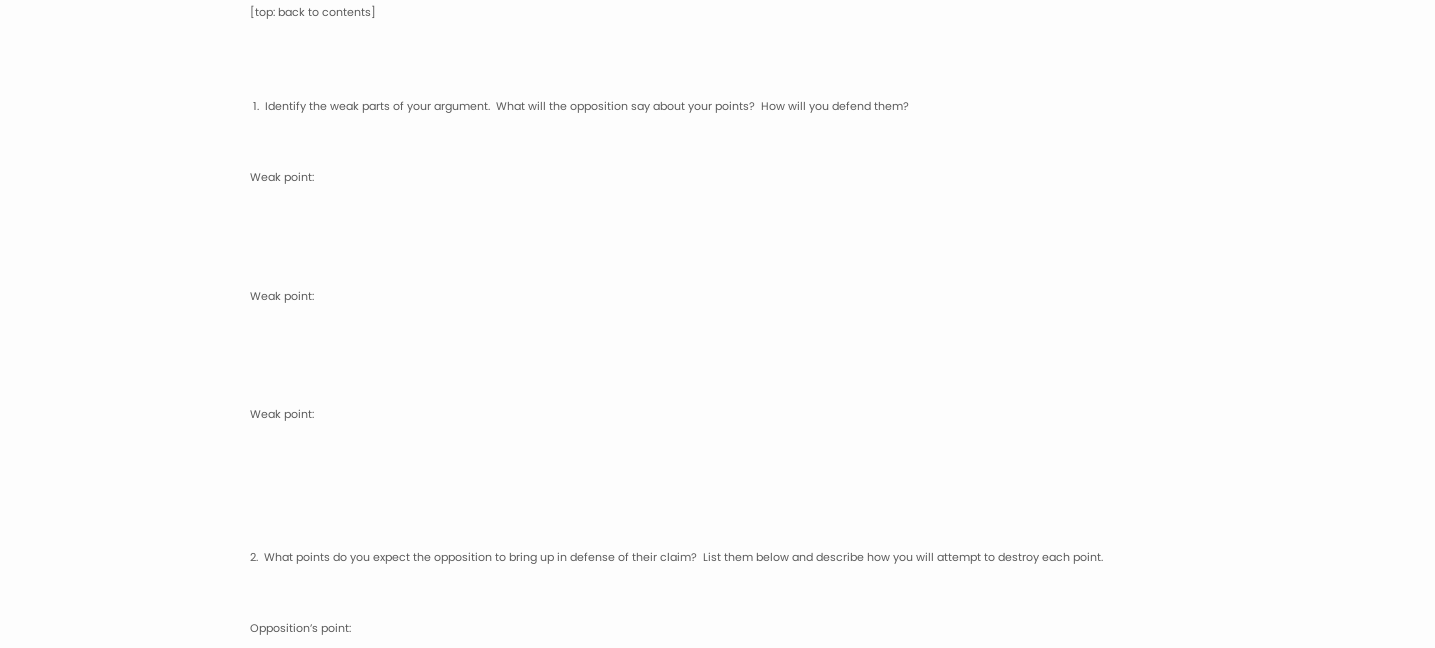[top: back to contents]



 1.  Identify the weak parts of your argument.  What will the opposition say about your points?  How will you defend them?


Weak point:




Weak point:




Weak point:





2.  What points do you expect the opposition to bring up in defense of their claim?  List them below and describe how you will attempt to destroy each point.


Opposition’s point: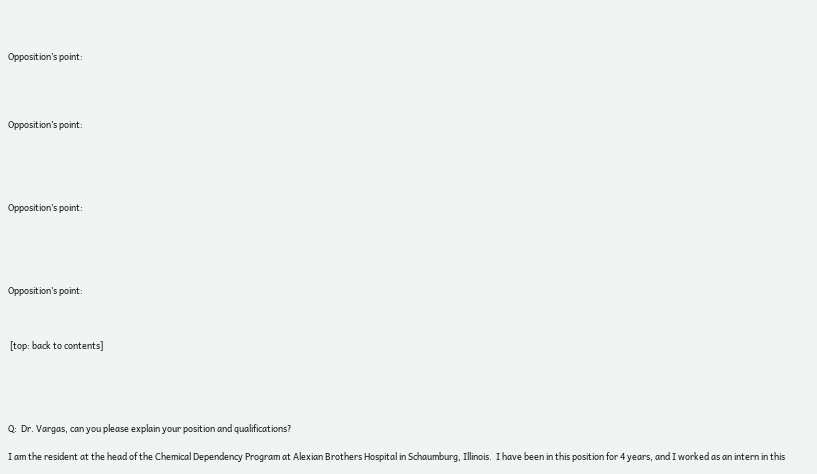Opposition’s point:




Opposition’s point:





Opposition’s point:





Opposition’s point:



 [top: back to contents]





Q:  Dr. Vargas, can you please explain your position and qualifications?

I am the resident at the head of the Chemical Dependency Program at Alexian Brothers Hospital in Schaumburg, Illinois.  I have been in this position for 4 years, and I worked as an intern in this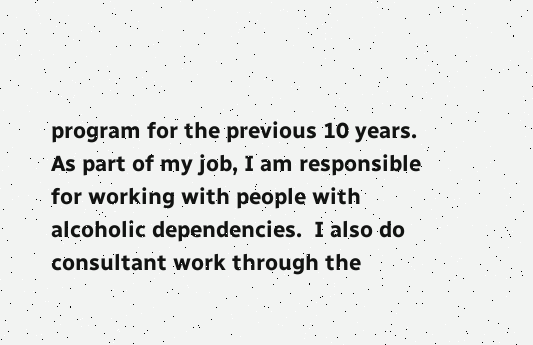program for the previous 10 years.  As part of my job, I am responsible for working with people with alcoholic dependencies.  I also do consultant work through the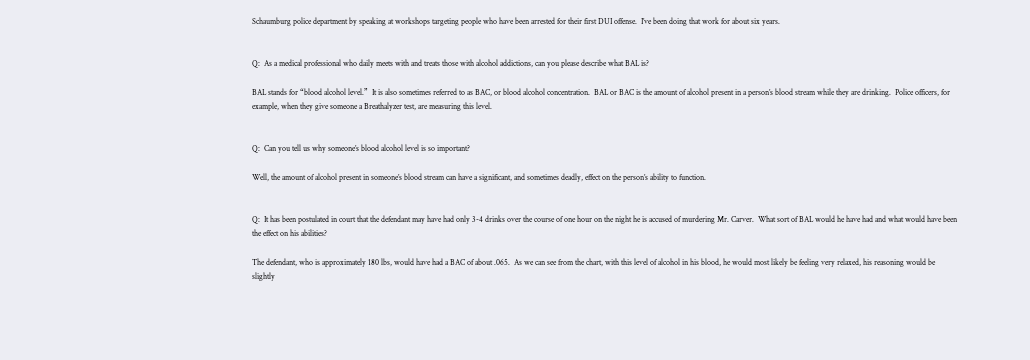Schaumburg police department by speaking at workshops targeting people who have been arrested for their first DUI offense.  I’ve been doing that work for about six years.


Q:  As a medical professional who daily meets with and treats those with alcohol addictions, can you please describe what BAL is?

BAL stands for “blood alcohol level.”  It is also sometimes referred to as BAC, or blood alcohol concentration.  BAL or BAC is the amount of alcohol present in a person’s blood stream while they are drinking.  Police officers, for example, when they give someone a Breathalyzer test, are measuring this level.


Q:  Can you tell us why someone’s blood alcohol level is so important?

Well, the amount of alcohol present in someone’s blood stream can have a significant, and sometimes deadly, effect on the person’s ability to function.


Q:  It has been postulated in court that the defendant may have had only 3-4 drinks over the course of one hour on the night he is accused of murdering Mr. Carver.  What sort of BAL would he have had and what would have been the effect on his abilities?

The defendant, who is approximately 180 lbs, would have had a BAC of about .065.  As we can see from the chart, with this level of alcohol in his blood, he would most likely be feeling very relaxed, his reasoning would be slightly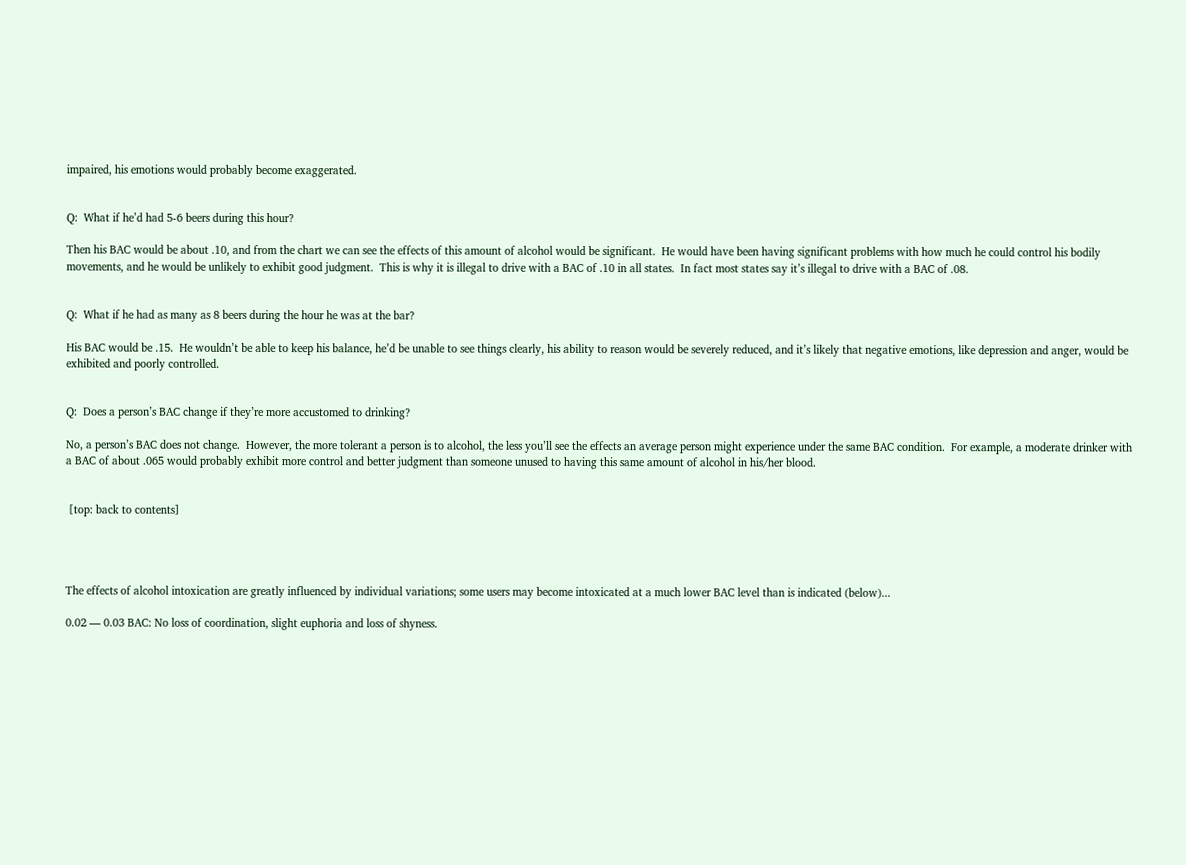impaired, his emotions would probably become exaggerated.


Q:  What if he’d had 5-6 beers during this hour?

Then his BAC would be about .10, and from the chart we can see the effects of this amount of alcohol would be significant.  He would have been having significant problems with how much he could control his bodily movements, and he would be unlikely to exhibit good judgment.  This is why it is illegal to drive with a BAC of .10 in all states.  In fact most states say it’s illegal to drive with a BAC of .08.


Q:  What if he had as many as 8 beers during the hour he was at the bar?

His BAC would be .15.  He wouldn’t be able to keep his balance, he’d be unable to see things clearly, his ability to reason would be severely reduced, and it’s likely that negative emotions, like depression and anger, would be exhibited and poorly controlled.


Q:  Does a person’s BAC change if they’re more accustomed to drinking?

No, a person’s BAC does not change.  However, the more tolerant a person is to alcohol, the less you’ll see the effects an average person might experience under the same BAC condition.  For example, a moderate drinker with a BAC of about .065 would probably exhibit more control and better judgment than someone unused to having this same amount of alcohol in his/her blood.


 [top: back to contents]




The effects of alcohol intoxication are greatly influenced by individual variations; some users may become intoxicated at a much lower BAC level than is indicated (below)...

0.02 — 0.03 BAC: No loss of coordination, slight euphoria and loss of shyness.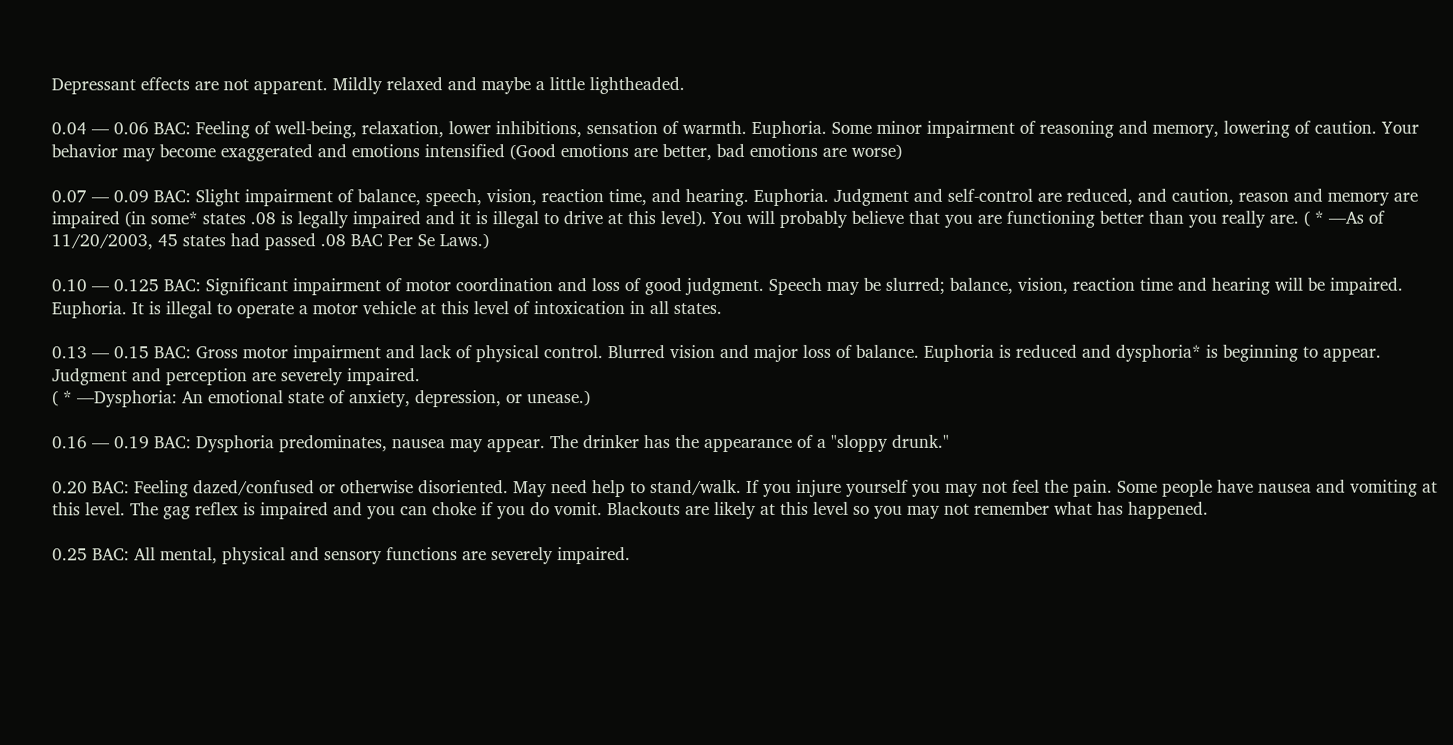Depressant effects are not apparent. Mildly relaxed and maybe a little lightheaded.

0.04 — 0.06 BAC: Feeling of well-being, relaxation, lower inhibitions, sensation of warmth. Euphoria. Some minor impairment of reasoning and memory, lowering of caution. Your behavior may become exaggerated and emotions intensified (Good emotions are better, bad emotions are worse)

0.07 — 0.09 BAC: Slight impairment of balance, speech, vision, reaction time, and hearing. Euphoria. Judgment and self-control are reduced, and caution, reason and memory are impaired (in some* states .08 is legally impaired and it is illegal to drive at this level). You will probably believe that you are functioning better than you really are. ( * —As of
11/20/2003, 45 states had passed .08 BAC Per Se Laws.)

0.10 — 0.125 BAC: Significant impairment of motor coordination and loss of good judgment. Speech may be slurred; balance, vision, reaction time and hearing will be impaired. Euphoria. It is illegal to operate a motor vehicle at this level of intoxication in all states.

0.13 — 0.15 BAC: Gross motor impairment and lack of physical control. Blurred vision and major loss of balance. Euphoria is reduced and dysphoria* is beginning to appear. Judgment and perception are severely impaired.
( * —Dysphoria: An emotional state of anxiety, depression, or unease.)

0.16 — 0.19 BAC: Dysphoria predominates, nausea may appear. The drinker has the appearance of a "sloppy drunk."

0.20 BAC: Feeling dazed/confused or otherwise disoriented. May need help to stand/walk. If you injure yourself you may not feel the pain. Some people have nausea and vomiting at this level. The gag reflex is impaired and you can choke if you do vomit. Blackouts are likely at this level so you may not remember what has happened.

0.25 BAC: All mental, physical and sensory functions are severely impaired.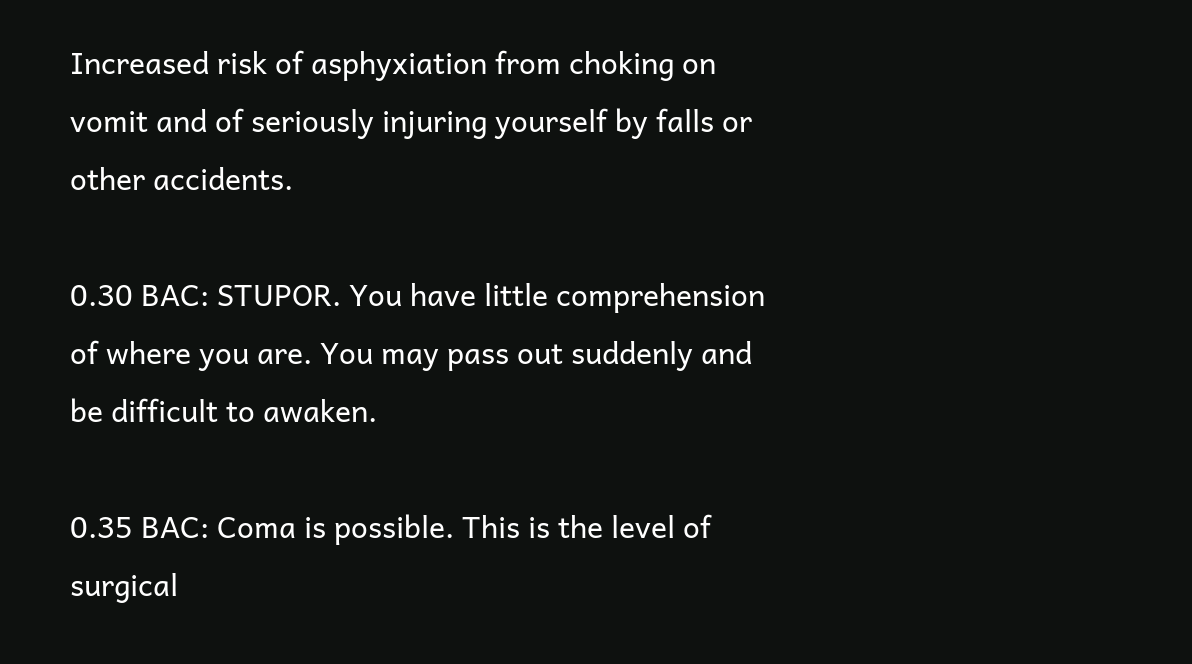Increased risk of asphyxiation from choking on vomit and of seriously injuring yourself by falls or other accidents.

0.30 BAC: STUPOR. You have little comprehension of where you are. You may pass out suddenly and be difficult to awaken.

0.35 BAC: Coma is possible. This is the level of surgical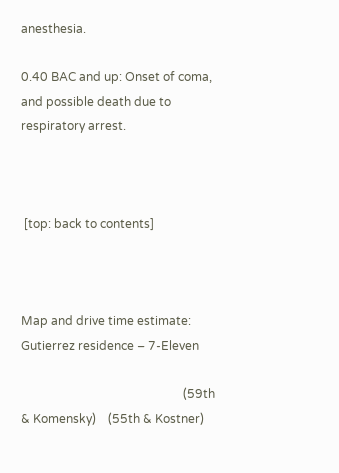anesthesia.

0.40 BAC and up: Onset of coma, and possible death due to respiratory arrest.



 [top: back to contents]



Map and drive time estimate:  Gutierrez residence – 7-Eleven

                                                      (59th & Komensky)    (55th & Kostner)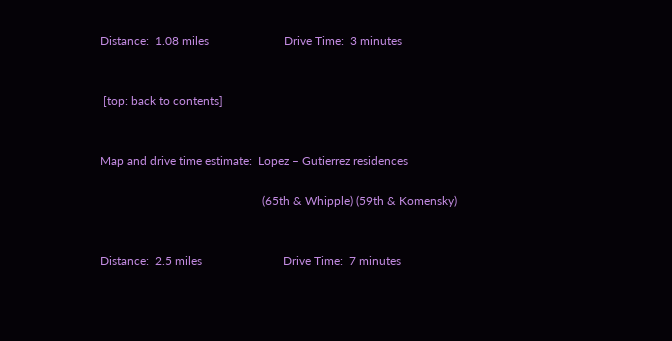Distance:  1.08 miles                         Drive Time:  3 minutes


 [top: back to contents]


Map and drive time estimate:  Lopez – Gutierrez residences

                                                      (65th & Whipple) (59th & Komensky)


Distance:  2.5 miles                           Drive Time:  7 minutes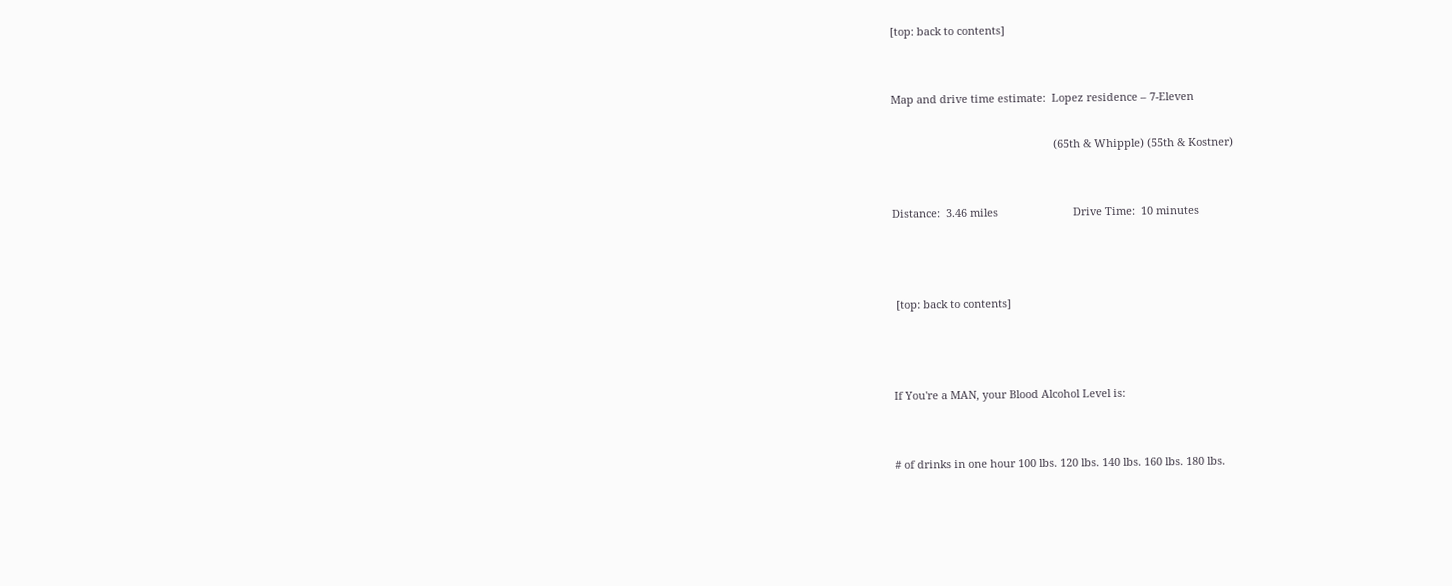[top: back to contents]


Map and drive time estimate:  Lopez residence – 7-Eleven

                                                      (65th & Whipple) (55th & Kostner)


Distance:  3.46 miles                         Drive Time:  10 minutes



 [top: back to contents]



If You're a MAN, your Blood Alcohol Level is:


# of drinks in one hour 100 lbs. 120 lbs. 140 lbs. 160 lbs. 180 lbs.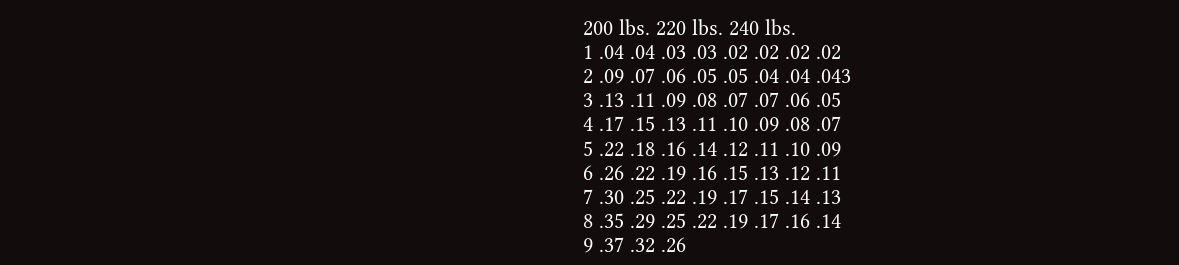200 lbs. 220 lbs. 240 lbs.
1 .04 .04 .03 .03 .02 .02 .02 .02
2 .09 .07 .06 .05 .05 .04 .04 .043
3 .13 .11 .09 .08 .07 .07 .06 .05
4 .17 .15 .13 .11 .10 .09 .08 .07
5 .22 .18 .16 .14 .12 .11 .10 .09
6 .26 .22 .19 .16 .15 .13 .12 .11
7 .30 .25 .22 .19 .17 .15 .14 .13
8 .35 .29 .25 .22 .19 .17 .16 .14
9 .37 .32 .26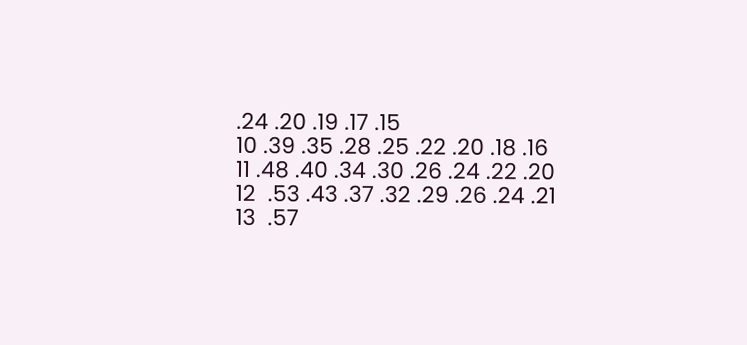.24 .20 .19 .17 .15
10 .39 .35 .28 .25 .22 .20 .18 .16
11 .48 .40 .34 .30 .26 .24 .22 .20
12  .53 .43 .37 .32 .29 .26 .24 .21
13  .57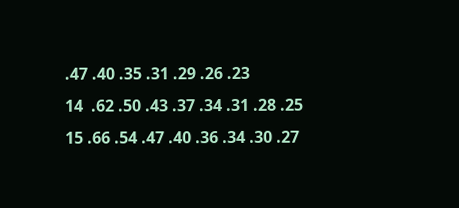.47 .40 .35 .31 .29 .26 .23
14  .62 .50 .43 .37 .34 .31 .28 .25
15 .66 .54 .47 .40 .36 .34 .30 .27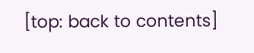[top: back to contents]